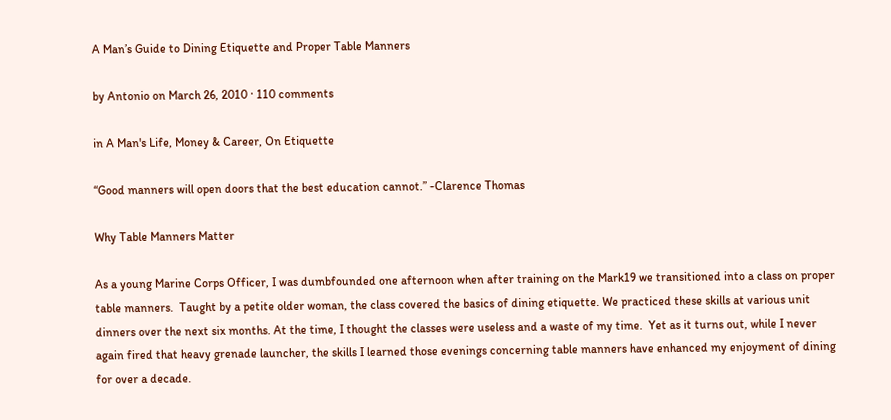A Man’s Guide to Dining Etiquette and Proper Table Manners

by Antonio on March 26, 2010 · 110 comments

in A Man's Life, Money & Career, On Etiquette

“Good manners will open doors that the best education cannot.” -Clarence Thomas

Why Table Manners Matter

As a young Marine Corps Officer, I was dumbfounded one afternoon when after training on the Mark19 we transitioned into a class on proper table manners.  Taught by a petite older woman, the class covered the basics of dining etiquette. We practiced these skills at various unit dinners over the next six months. At the time, I thought the classes were useless and a waste of my time.  Yet as it turns out, while I never again fired that heavy grenade launcher, the skills I learned those evenings concerning table manners have enhanced my enjoyment of dining for over a decade.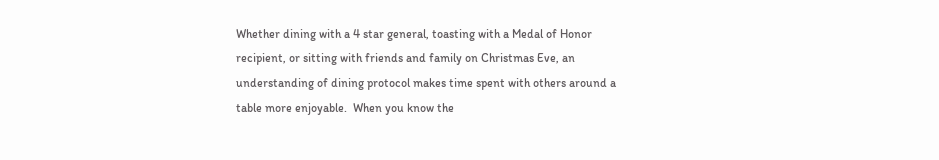Whether dining with a 4 star general, toasting with a Medal of Honor recipient, or sitting with friends and family on Christmas Eve, an understanding of dining protocol makes time spent with others around a table more enjoyable.  When you know the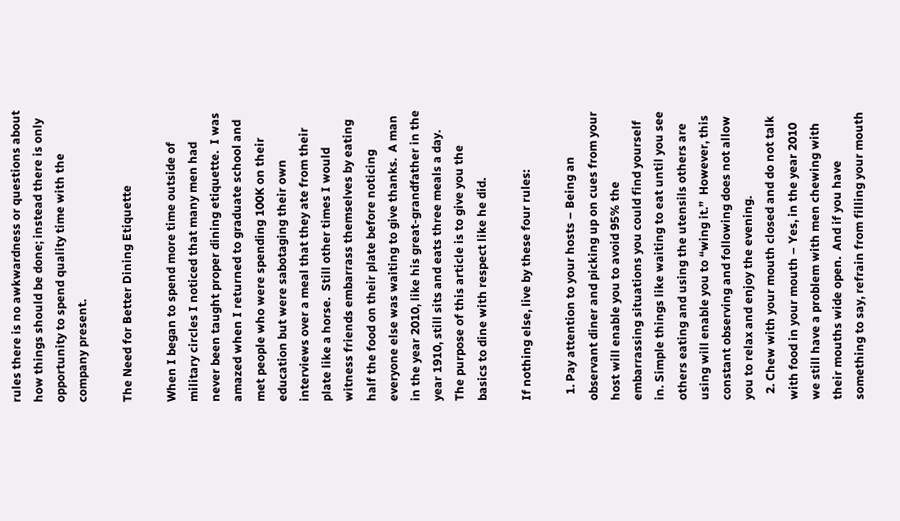rules there is no awkwardness or questions about how things should be done; instead there is only opportunity to spend quality time with the company present.

The Need for Better Dining Etiquette

When I began to spend more time outside of military circles I noticed that many men had never been taught proper dining etiquette.  I was amazed when I returned to graduate school and met people who were spending 100K on their education but were sabotaging their own interviews over a meal that they ate from their plate like a horse.  Still other times I would witness friends embarrass themselves by eating half the food on their plate before noticing everyone else was waiting to give thanks.  A man in the year 2010, like his great-grandfather in the year 1910, still sits and eats three meals a day.  The purpose of this article is to give you the basics to dine with respect like he did.

If nothing else, live by these four rules:

  1. Pay attention to your hosts – Being an observant diner and picking up on cues from your host will enable you to avoid 95% the embarrassing situations you could find yourself in. Simple things like waiting to eat until you see others eating and using the utensils others are using will enable you to “wing it.”  However, this constant observing and following does not allow you to relax and enjoy the evening.
  2. Chew with your mouth closed and do not talk with food in your mouth – Yes, in the year 2010 we still have a problem with men chewing with their mouths wide open.  And if you have something to say, refrain from filling your mouth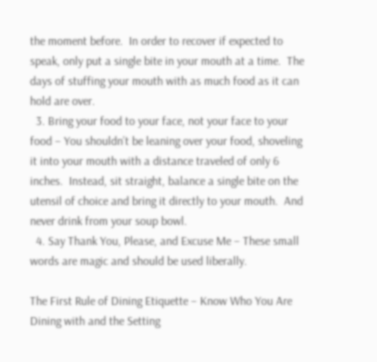the moment before.  In order to recover if expected to speak, only put a single bite in your mouth at a time.  The days of stuffing your mouth with as much food as it can hold are over.
  3. Bring your food to your face, not your face to your food – You shouldn’t be leaning over your food, shoveling it into your mouth with a distance traveled of only 6 inches.  Instead, sit straight, balance a single bite on the utensil of choice and bring it directly to your mouth.  And never drink from your soup bowl.
  4. Say Thank You, Please, and Excuse Me – These small words are magic and should be used liberally.

The First Rule of Dining Etiquette – Know Who You Are Dining with and the Setting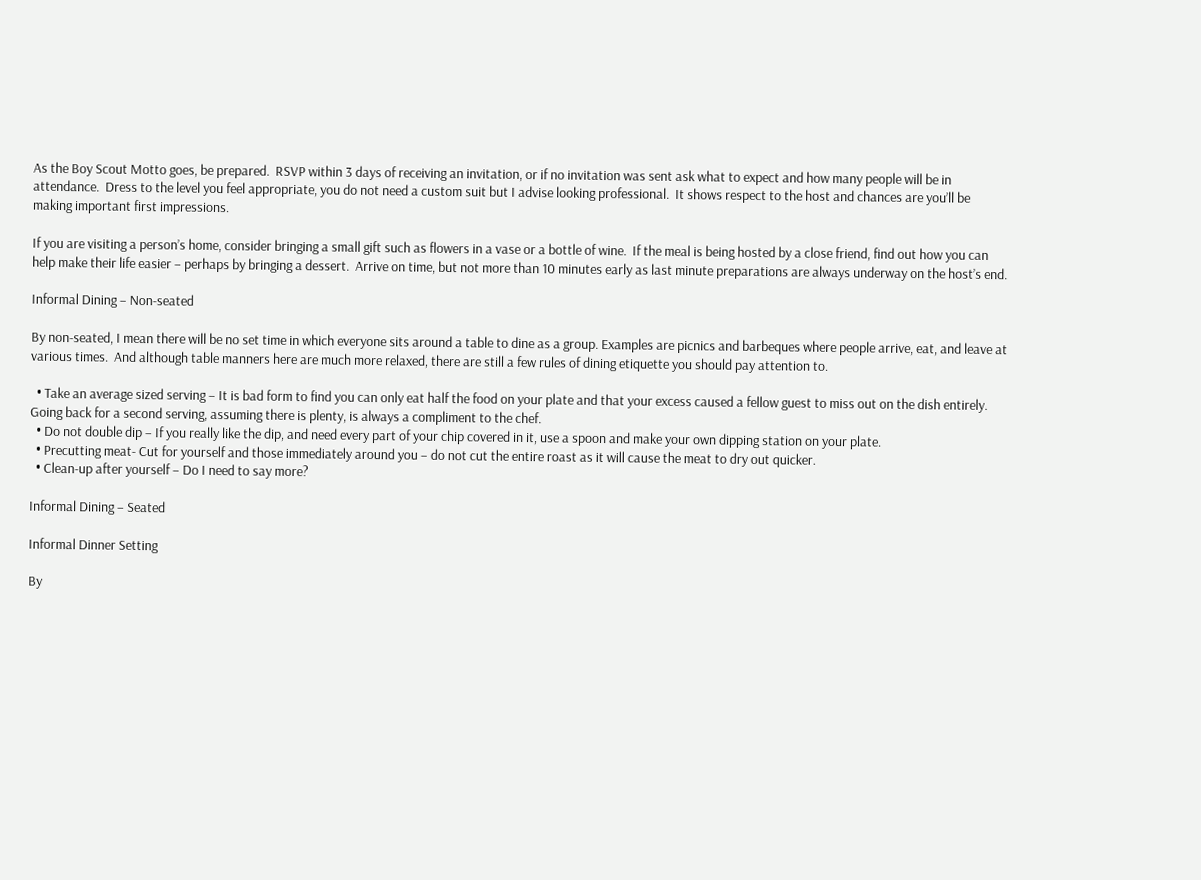As the Boy Scout Motto goes, be prepared.  RSVP within 3 days of receiving an invitation, or if no invitation was sent ask what to expect and how many people will be in attendance.  Dress to the level you feel appropriate, you do not need a custom suit but I advise looking professional.  It shows respect to the host and chances are you’ll be making important first impressions.

If you are visiting a person’s home, consider bringing a small gift such as flowers in a vase or a bottle of wine.  If the meal is being hosted by a close friend, find out how you can help make their life easier – perhaps by bringing a dessert.  Arrive on time, but not more than 10 minutes early as last minute preparations are always underway on the host’s end.

Informal Dining – Non-seated

By non-seated, I mean there will be no set time in which everyone sits around a table to dine as a group. Examples are picnics and barbeques where people arrive, eat, and leave at various times.  And although table manners here are much more relaxed, there are still a few rules of dining etiquette you should pay attention to.

  • Take an average sized serving – It is bad form to find you can only eat half the food on your plate and that your excess caused a fellow guest to miss out on the dish entirely.  Going back for a second serving, assuming there is plenty, is always a compliment to the chef.
  • Do not double dip – If you really like the dip, and need every part of your chip covered in it, use a spoon and make your own dipping station on your plate.
  • Precutting meat- Cut for yourself and those immediately around you – do not cut the entire roast as it will cause the meat to dry out quicker.
  • Clean-up after yourself – Do I need to say more?

Informal Dining – Seated

Informal Dinner Setting

By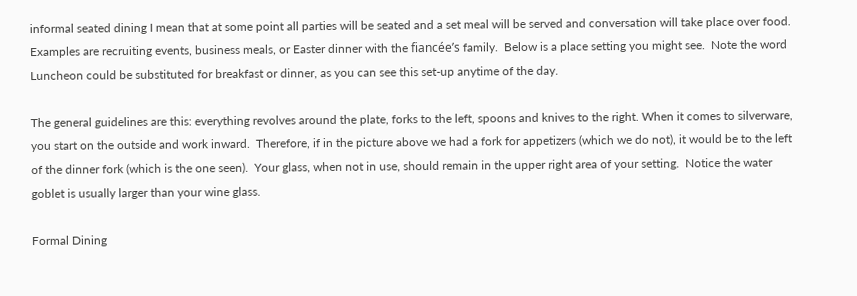informal seated dining I mean that at some point all parties will be seated and a set meal will be served and conversation will take place over food.  Examples are recruiting events, business meals, or Easter dinner with the fiancée’s family.  Below is a place setting you might see.  Note the word Luncheon could be substituted for breakfast or dinner, as you can see this set-up anytime of the day.

The general guidelines are this: everything revolves around the plate, forks to the left, spoons and knives to the right. When it comes to silverware, you start on the outside and work inward.  Therefore, if in the picture above we had a fork for appetizers (which we do not), it would be to the left of the dinner fork (which is the one seen).  Your glass, when not in use, should remain in the upper right area of your setting.  Notice the water goblet is usually larger than your wine glass.

Formal Dining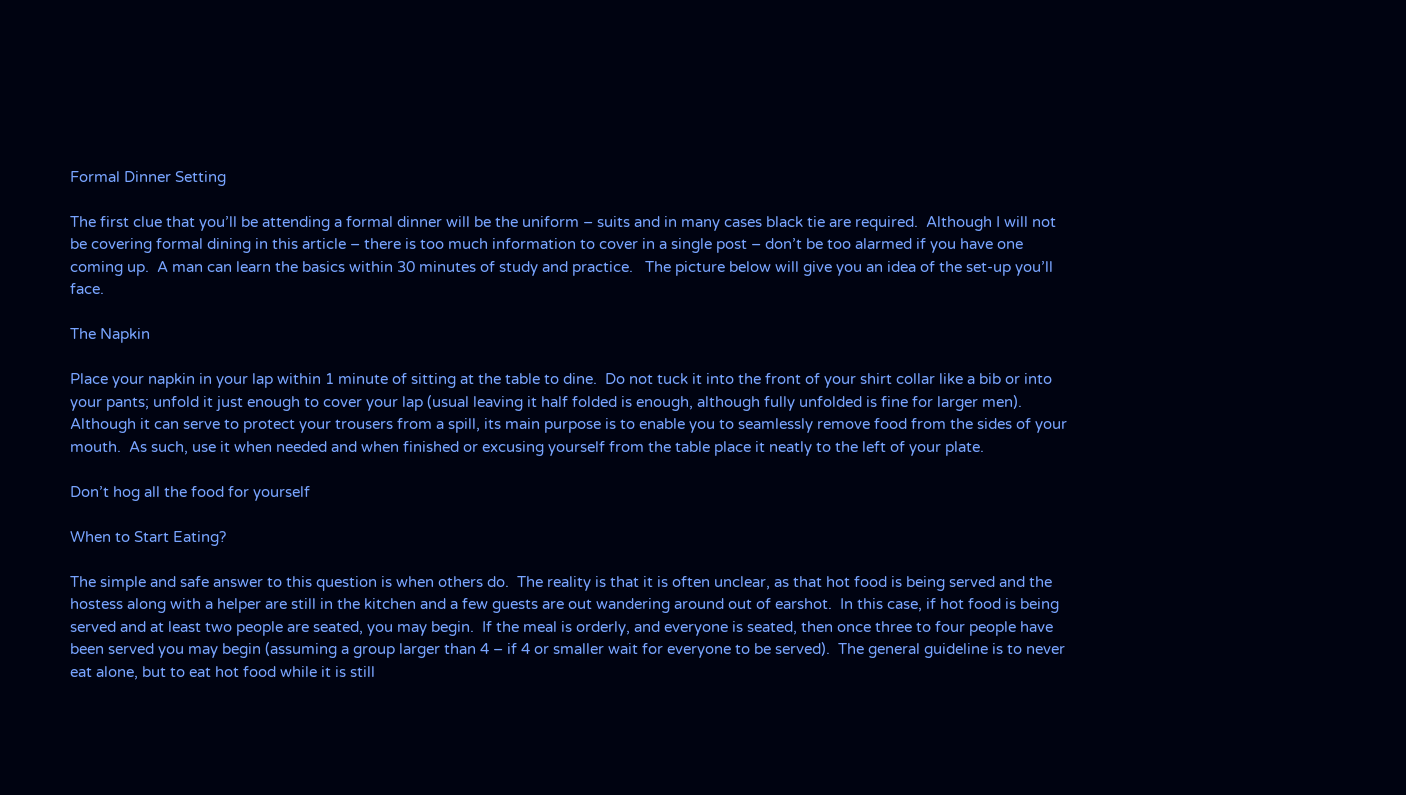Formal Dinner Setting

The first clue that you’ll be attending a formal dinner will be the uniform – suits and in many cases black tie are required.  Although I will not be covering formal dining in this article – there is too much information to cover in a single post – don’t be too alarmed if you have one coming up.  A man can learn the basics within 30 minutes of study and practice.   The picture below will give you an idea of the set-up you’ll face.

The Napkin

Place your napkin in your lap within 1 minute of sitting at the table to dine.  Do not tuck it into the front of your shirt collar like a bib or into your pants; unfold it just enough to cover your lap (usual leaving it half folded is enough, although fully unfolded is fine for larger men).  Although it can serve to protect your trousers from a spill, its main purpose is to enable you to seamlessly remove food from the sides of your mouth.  As such, use it when needed and when finished or excusing yourself from the table place it neatly to the left of your plate.

Don’t hog all the food for yourself

When to Start Eating?

The simple and safe answer to this question is when others do.  The reality is that it is often unclear, as that hot food is being served and the hostess along with a helper are still in the kitchen and a few guests are out wandering around out of earshot.  In this case, if hot food is being served and at least two people are seated, you may begin.  If the meal is orderly, and everyone is seated, then once three to four people have been served you may begin (assuming a group larger than 4 – if 4 or smaller wait for everyone to be served).  The general guideline is to never eat alone, but to eat hot food while it is still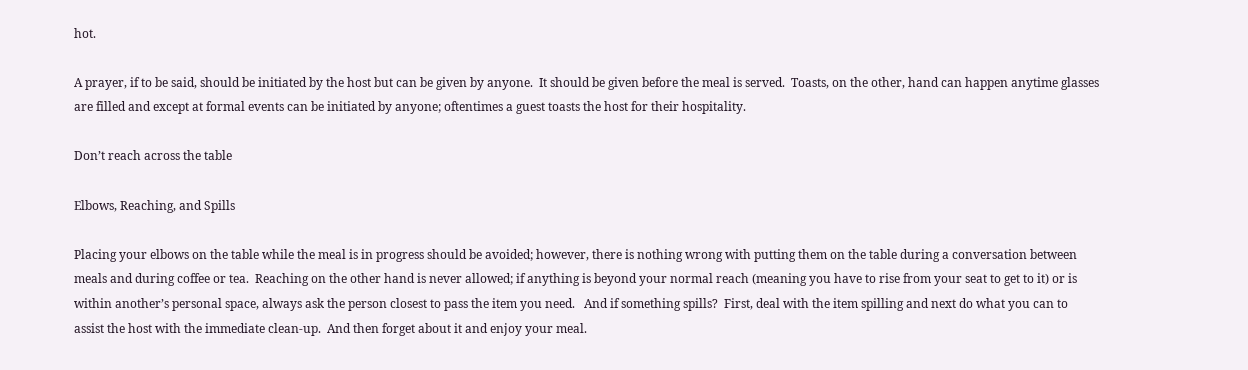hot.

A prayer, if to be said, should be initiated by the host but can be given by anyone.  It should be given before the meal is served.  Toasts, on the other, hand can happen anytime glasses are filled and except at formal events can be initiated by anyone; oftentimes a guest toasts the host for their hospitality.

Don’t reach across the table

Elbows, Reaching, and Spills

Placing your elbows on the table while the meal is in progress should be avoided; however, there is nothing wrong with putting them on the table during a conversation between meals and during coffee or tea.  Reaching on the other hand is never allowed; if anything is beyond your normal reach (meaning you have to rise from your seat to get to it) or is within another’s personal space, always ask the person closest to pass the item you need.   And if something spills?  First, deal with the item spilling and next do what you can to assist the host with the immediate clean-up.  And then forget about it and enjoy your meal.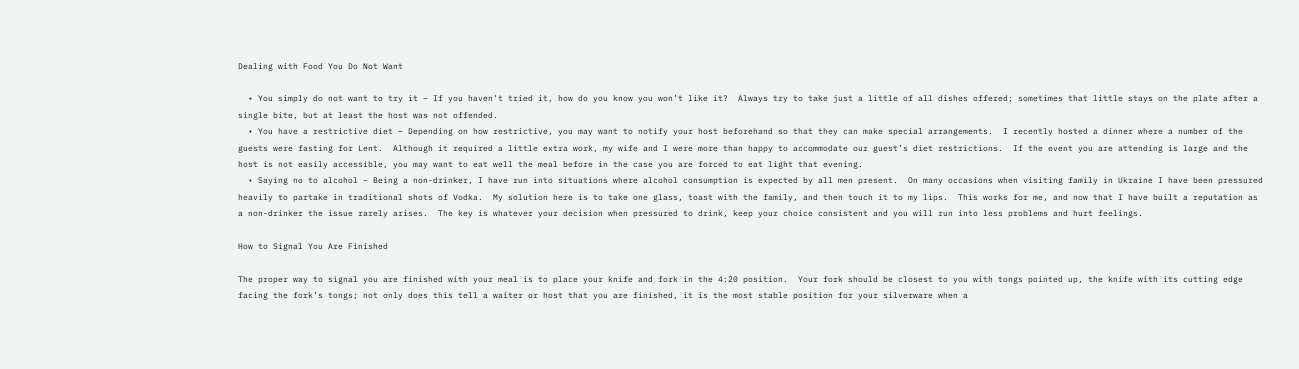Dealing with Food You Do Not Want

  • You simply do not want to try it – If you haven’t tried it, how do you know you won’t like it?  Always try to take just a little of all dishes offered; sometimes that little stays on the plate after a single bite, but at least the host was not offended.
  • You have a restrictive diet – Depending on how restrictive, you may want to notify your host beforehand so that they can make special arrangements.  I recently hosted a dinner where a number of the guests were fasting for Lent.  Although it required a little extra work, my wife and I were more than happy to accommodate our guest’s diet restrictions.  If the event you are attending is large and the host is not easily accessible, you may want to eat well the meal before in the case you are forced to eat light that evening.
  • Saying no to alcohol – Being a non-drinker, I have run into situations where alcohol consumption is expected by all men present.  On many occasions when visiting family in Ukraine I have been pressured heavily to partake in traditional shots of Vodka.  My solution here is to take one glass, toast with the family, and then touch it to my lips.  This works for me, and now that I have built a reputation as a non-drinker the issue rarely arises.  The key is whatever your decision when pressured to drink, keep your choice consistent and you will run into less problems and hurt feelings.

How to Signal You Are Finished

The proper way to signal you are finished with your meal is to place your knife and fork in the 4:20 position.  Your fork should be closest to you with tongs pointed up, the knife with its cutting edge facing the fork’s tongs; not only does this tell a waiter or host that you are finished, it is the most stable position for your silverware when a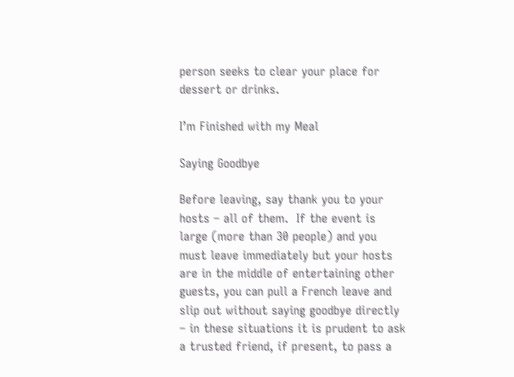person seeks to clear your place for dessert or drinks.

I’m Finished with my Meal

Saying Goodbye

Before leaving, say thank you to your hosts – all of them.  If the event is large (more than 30 people) and you must leave immediately but your hosts are in the middle of entertaining other guests, you can pull a French leave and slip out without saying goodbye directly – in these situations it is prudent to ask a trusted friend, if present, to pass a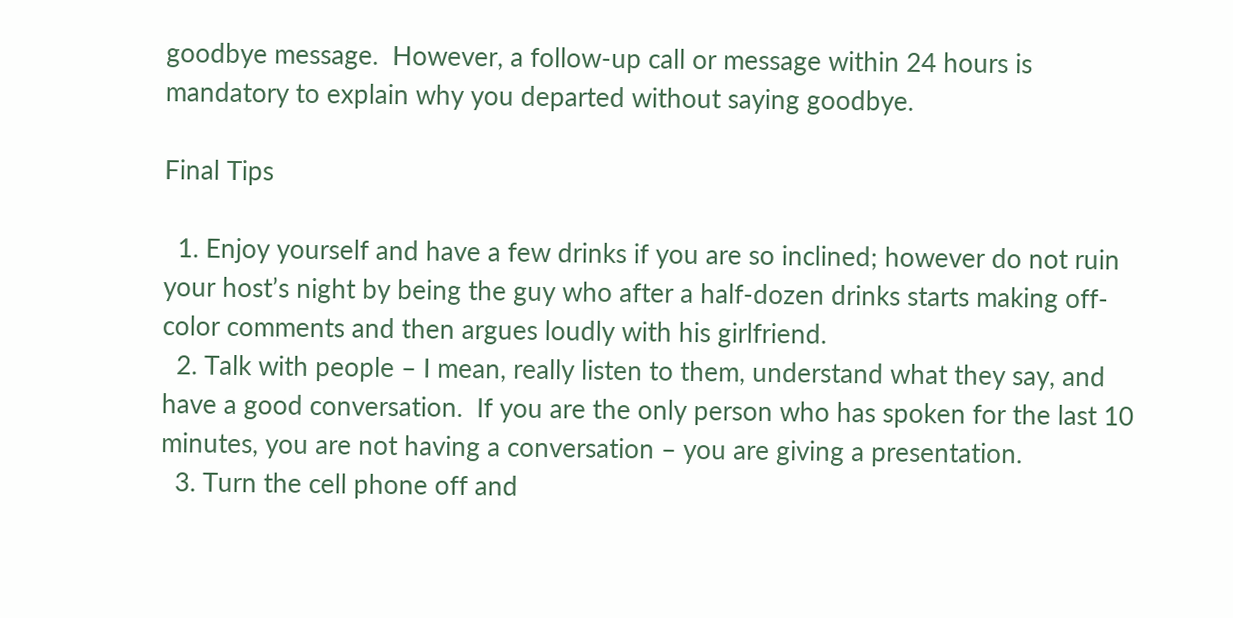goodbye message.  However, a follow-up call or message within 24 hours is mandatory to explain why you departed without saying goodbye.

Final Tips

  1. Enjoy yourself and have a few drinks if you are so inclined; however do not ruin your host’s night by being the guy who after a half-dozen drinks starts making off-color comments and then argues loudly with his girlfriend.
  2. Talk with people – I mean, really listen to them, understand what they say, and have a good conversation.  If you are the only person who has spoken for the last 10 minutes, you are not having a conversation – you are giving a presentation.
  3. Turn the cell phone off and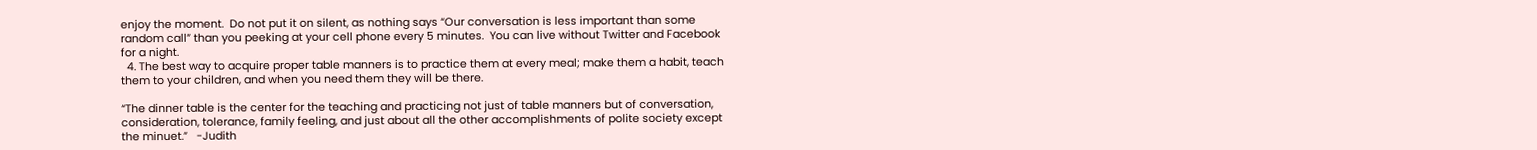enjoy the moment.  Do not put it on silent, as nothing says “Our conversation is less important than some random call” than you peeking at your cell phone every 5 minutes.  You can live without Twitter and Facebook for a night.
  4. The best way to acquire proper table manners is to practice them at every meal; make them a habit, teach them to your children, and when you need them they will be there.

“The dinner table is the center for the teaching and practicing not just of table manners but of conversation, consideration, tolerance, family feeling, and just about all the other accomplishments of polite society except the minuet.”   -Judith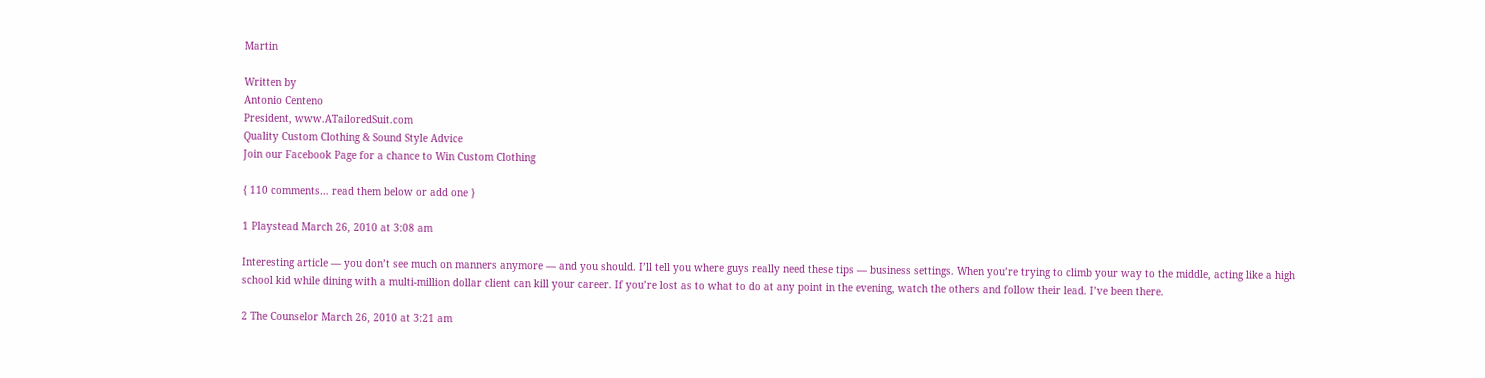Martin

Written by
Antonio Centeno
President, www.ATailoredSuit.com
Quality Custom Clothing & Sound Style Advice
Join our Facebook Page for a chance to Win Custom Clothing

{ 110 comments… read them below or add one }

1 Playstead March 26, 2010 at 3:08 am

Interesting article — you don’t see much on manners anymore — and you should. I’ll tell you where guys really need these tips — business settings. When you’re trying to climb your way to the middle, acting like a high school kid while dining with a multi-million dollar client can kill your career. If you’re lost as to what to do at any point in the evening, watch the others and follow their lead. I’ve been there.

2 The Counselor March 26, 2010 at 3:21 am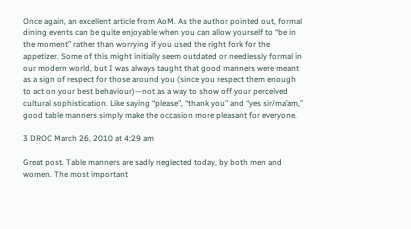Once again, an excellent article from AoM. As the author pointed out, formal dining events can be quite enjoyable when you can allow yourself to “be in the moment” rather than worrying if you used the right fork for the appetizer. Some of this might initially seem outdated or needlessly formal in our modern world, but I was always taught that good manners were meant as a sign of respect for those around you (since you respect them enough to act on your best behaviour)—not as a way to show off your perceived cultural sophistication. Like saying “please”, “thank you” and “yes sir/ma’am,” good table manners simply make the occasion more pleasant for everyone.

3 DROC March 26, 2010 at 4:29 am

Great post. Table manners are sadly neglected today, by both men and women. The most important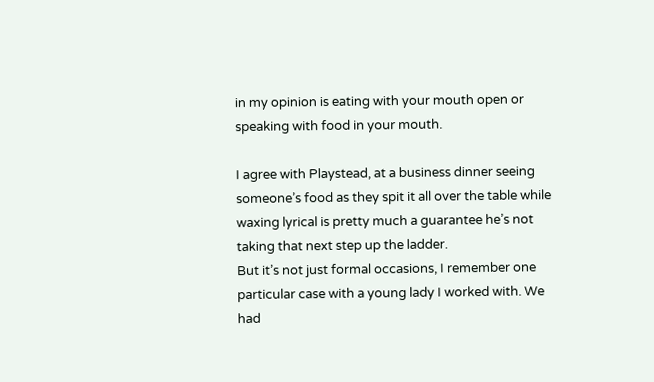in my opinion is eating with your mouth open or speaking with food in your mouth.

I agree with Playstead, at a business dinner seeing someone’s food as they spit it all over the table while waxing lyrical is pretty much a guarantee he’s not taking that next step up the ladder.
But it’s not just formal occasions, I remember one particular case with a young lady I worked with. We had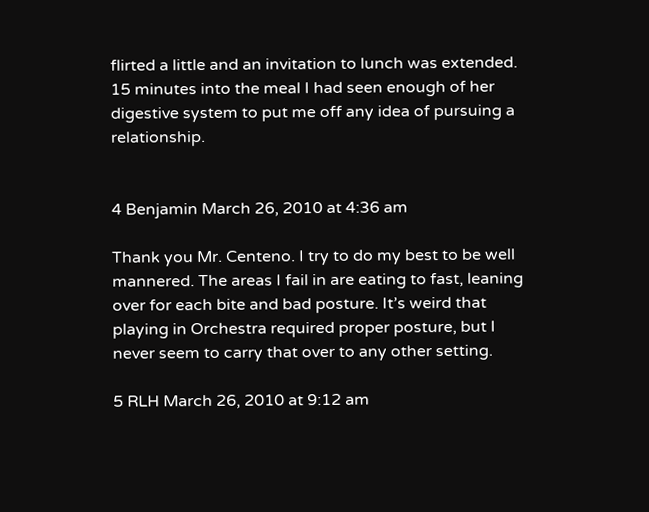flirted a little and an invitation to lunch was extended. 15 minutes into the meal I had seen enough of her digestive system to put me off any idea of pursuing a relationship.


4 Benjamin March 26, 2010 at 4:36 am

Thank you Mr. Centeno. I try to do my best to be well mannered. The areas I fail in are eating to fast, leaning over for each bite and bad posture. It’s weird that playing in Orchestra required proper posture, but I never seem to carry that over to any other setting.

5 RLH March 26, 2010 at 9:12 am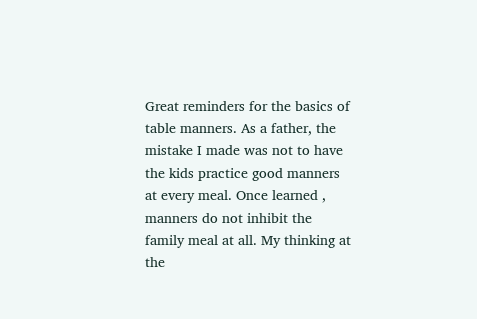Great reminders for the basics of table manners. As a father, the mistake I made was not to have the kids practice good manners at every meal. Once learned , manners do not inhibit the family meal at all. My thinking at the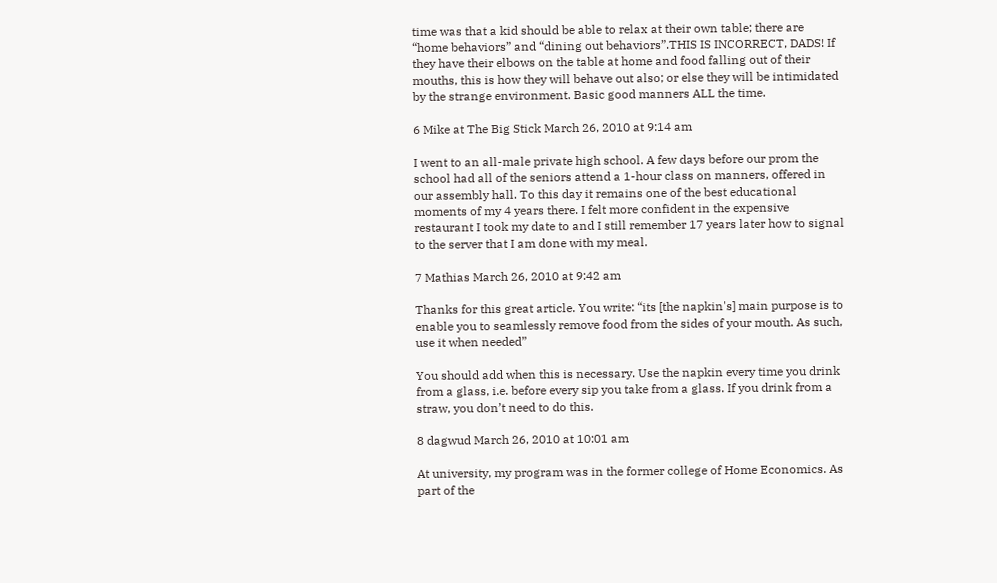time was that a kid should be able to relax at their own table; there are “home behaviors” and “dining out behaviors”.THIS IS INCORRECT, DADS! If they have their elbows on the table at home and food falling out of their mouths, this is how they will behave out also; or else they will be intimidated by the strange environment. Basic good manners ALL the time.

6 Mike at The Big Stick March 26, 2010 at 9:14 am

I went to an all-male private high school. A few days before our prom the school had all of the seniors attend a 1-hour class on manners, offered in our assembly hall. To this day it remains one of the best educational moments of my 4 years there. I felt more confident in the expensive restaurant I took my date to and I still remember 17 years later how to signal to the server that I am done with my meal.

7 Mathias March 26, 2010 at 9:42 am

Thanks for this great article. You write: “its [the napkin's] main purpose is to enable you to seamlessly remove food from the sides of your mouth. As such, use it when needed”

You should add when this is necessary. Use the napkin every time you drink from a glass, i.e. before every sip you take from a glass. If you drink from a straw, you don’t need to do this.

8 dagwud March 26, 2010 at 10:01 am

At university, my program was in the former college of Home Economics. As part of the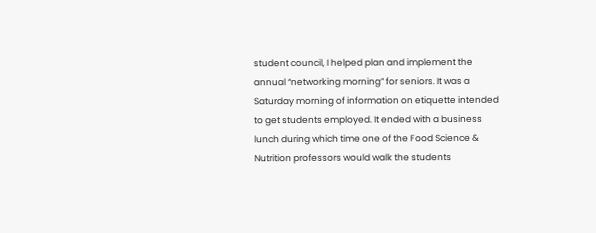student council, I helped plan and implement the annual “networking morning” for seniors. It was a Saturday morning of information on etiquette intended to get students employed. It ended with a business lunch during which time one of the Food Science & Nutrition professors would walk the students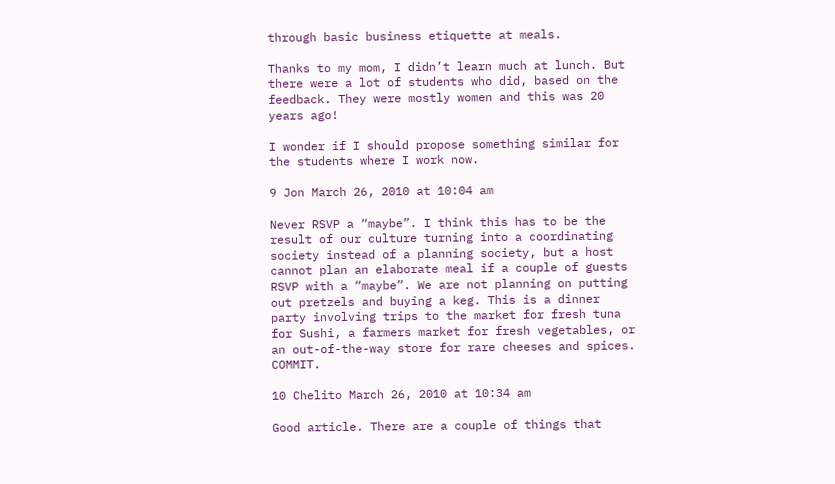through basic business etiquette at meals.

Thanks to my mom, I didn’t learn much at lunch. But there were a lot of students who did, based on the feedback. They were mostly women and this was 20 years ago!

I wonder if I should propose something similar for the students where I work now.

9 Jon March 26, 2010 at 10:04 am

Never RSVP a “maybe”. I think this has to be the result of our culture turning into a coordinating society instead of a planning society, but a host cannot plan an elaborate meal if a couple of guests RSVP with a “maybe”. We are not planning on putting out pretzels and buying a keg. This is a dinner party involving trips to the market for fresh tuna for Sushi, a farmers market for fresh vegetables, or an out-of-the-way store for rare cheeses and spices. COMMIT.

10 Chelito March 26, 2010 at 10:34 am

Good article. There are a couple of things that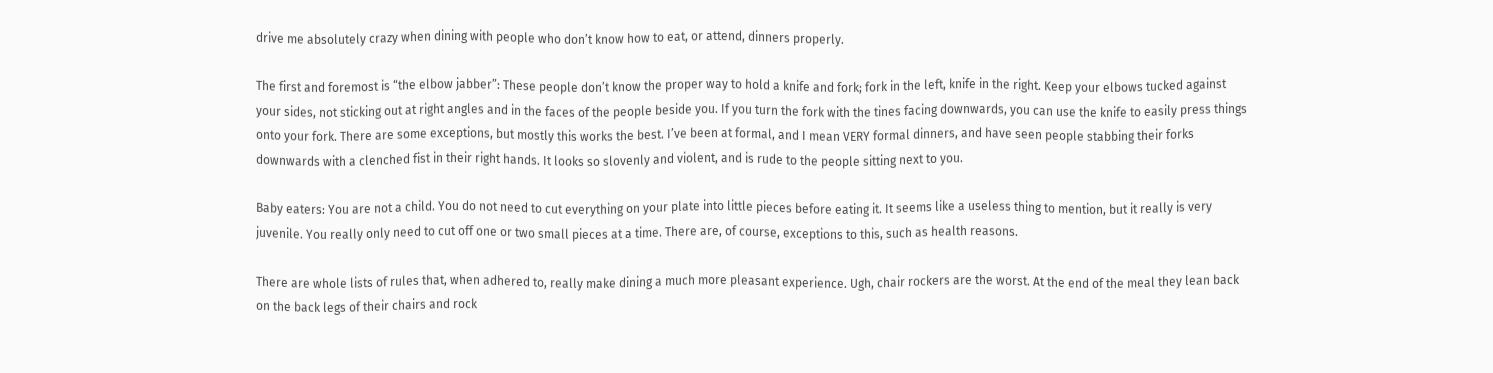drive me absolutely crazy when dining with people who don’t know how to eat, or attend, dinners properly.

The first and foremost is “the elbow jabber”: These people don’t know the proper way to hold a knife and fork; fork in the left, knife in the right. Keep your elbows tucked against your sides, not sticking out at right angles and in the faces of the people beside you. If you turn the fork with the tines facing downwards, you can use the knife to easily press things onto your fork. There are some exceptions, but mostly this works the best. I’ve been at formal, and I mean VERY formal dinners, and have seen people stabbing their forks downwards with a clenched fist in their right hands. It looks so slovenly and violent, and is rude to the people sitting next to you.

Baby eaters: You are not a child. You do not need to cut everything on your plate into little pieces before eating it. It seems like a useless thing to mention, but it really is very juvenile. You really only need to cut off one or two small pieces at a time. There are, of course, exceptions to this, such as health reasons.

There are whole lists of rules that, when adhered to, really make dining a much more pleasant experience. Ugh, chair rockers are the worst. At the end of the meal they lean back on the back legs of their chairs and rock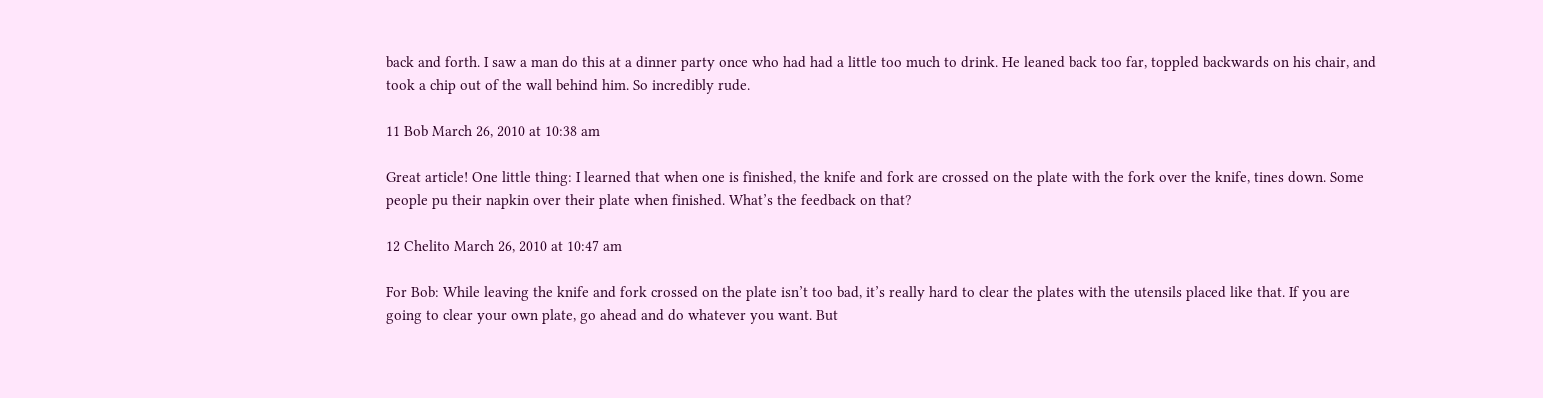back and forth. I saw a man do this at a dinner party once who had had a little too much to drink. He leaned back too far, toppled backwards on his chair, and took a chip out of the wall behind him. So incredibly rude.

11 Bob March 26, 2010 at 10:38 am

Great article! One little thing: I learned that when one is finished, the knife and fork are crossed on the plate with the fork over the knife, tines down. Some people pu their napkin over their plate when finished. What’s the feedback on that?

12 Chelito March 26, 2010 at 10:47 am

For Bob: While leaving the knife and fork crossed on the plate isn’t too bad, it’s really hard to clear the plates with the utensils placed like that. If you are going to clear your own plate, go ahead and do whatever you want. But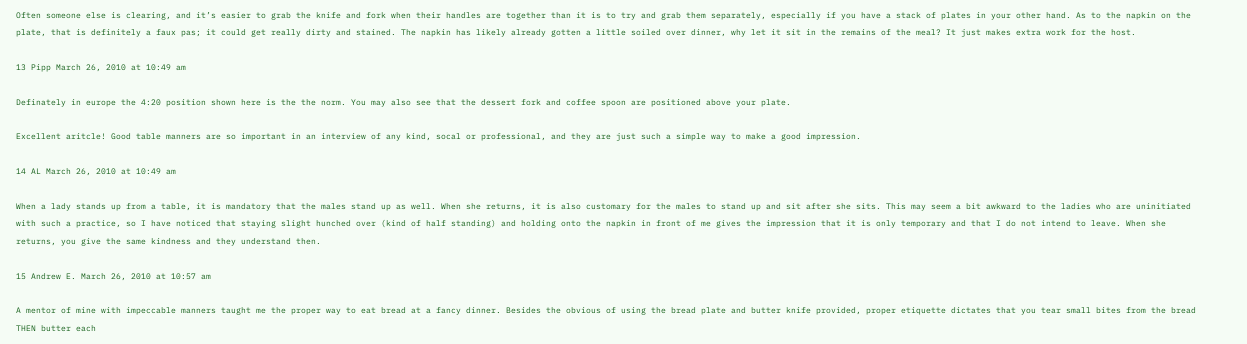Often someone else is clearing, and it’s easier to grab the knife and fork when their handles are together than it is to try and grab them separately, especially if you have a stack of plates in your other hand. As to the napkin on the plate, that is definitely a faux pas; it could get really dirty and stained. The napkin has likely already gotten a little soiled over dinner, why let it sit in the remains of the meal? It just makes extra work for the host.

13 Pipp March 26, 2010 at 10:49 am

Definately in europe the 4:20 position shown here is the the norm. You may also see that the dessert fork and coffee spoon are positioned above your plate.

Excellent aritcle! Good table manners are so important in an interview of any kind, socal or professional, and they are just such a simple way to make a good impression.

14 AL March 26, 2010 at 10:49 am

When a lady stands up from a table, it is mandatory that the males stand up as well. When she returns, it is also customary for the males to stand up and sit after she sits. This may seem a bit awkward to the ladies who are uninitiated with such a practice, so I have noticed that staying slight hunched over (kind of half standing) and holding onto the napkin in front of me gives the impression that it is only temporary and that I do not intend to leave. When she returns, you give the same kindness and they understand then.

15 Andrew E. March 26, 2010 at 10:57 am

A mentor of mine with impeccable manners taught me the proper way to eat bread at a fancy dinner. Besides the obvious of using the bread plate and butter knife provided, proper etiquette dictates that you tear small bites from the bread THEN butter each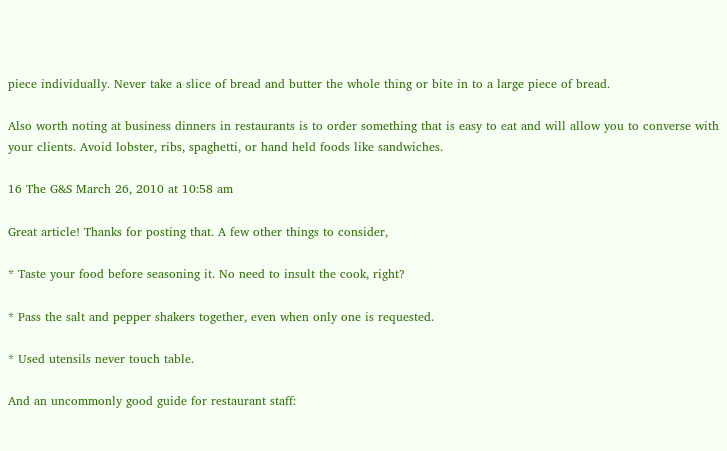piece individually. Never take a slice of bread and butter the whole thing or bite in to a large piece of bread.

Also worth noting at business dinners in restaurants is to order something that is easy to eat and will allow you to converse with your clients. Avoid lobster, ribs, spaghetti, or hand held foods like sandwiches.

16 The G&S March 26, 2010 at 10:58 am

Great article! Thanks for posting that. A few other things to consider,

* Taste your food before seasoning it. No need to insult the cook, right?

* Pass the salt and pepper shakers together, even when only one is requested.

* Used utensils never touch table.

And an uncommonly good guide for restaurant staff: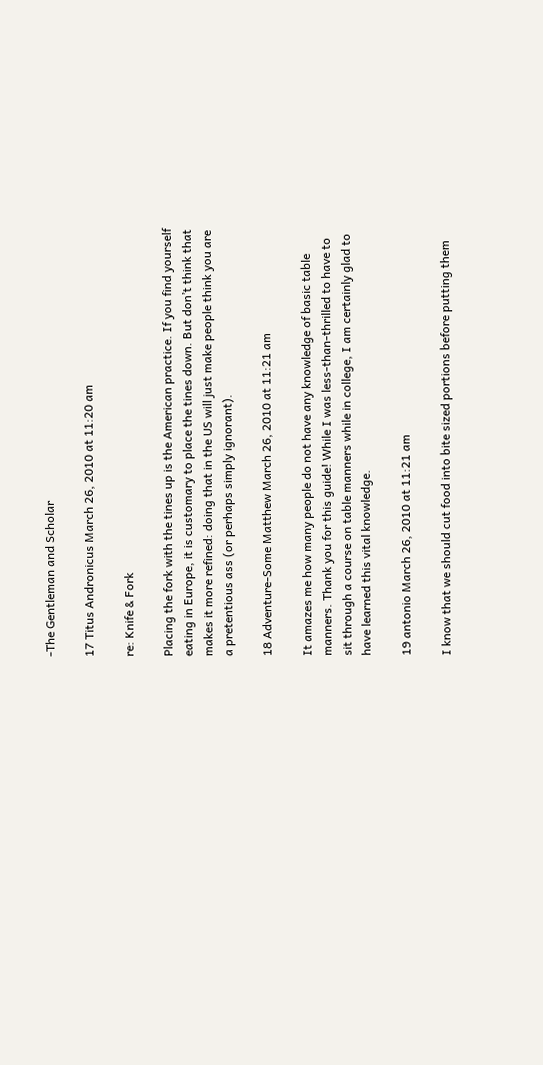-The Gentleman and Scholar

17 Titus Andronicus March 26, 2010 at 11:20 am

re: Knife & Fork

Placing the fork with the tines up is the American practice. If you find yourself eating in Europe, it is customary to place the tines down. But don’t think that makes it more refined: doing that in the US will just make people think you are a pretentious ass (or perhaps simply ignorant).

18 Adventure-Some Matthew March 26, 2010 at 11:21 am

It amazes me how many people do not have any knowledge of basic table manners. Thank you for this guide! While I was less-than-thrilled to have to sit through a course on table manners while in college, I am certainly glad to have learned this vital knowledge.

19 antonio March 26, 2010 at 11:21 am

I know that we should cut food into bite sized portions before putting them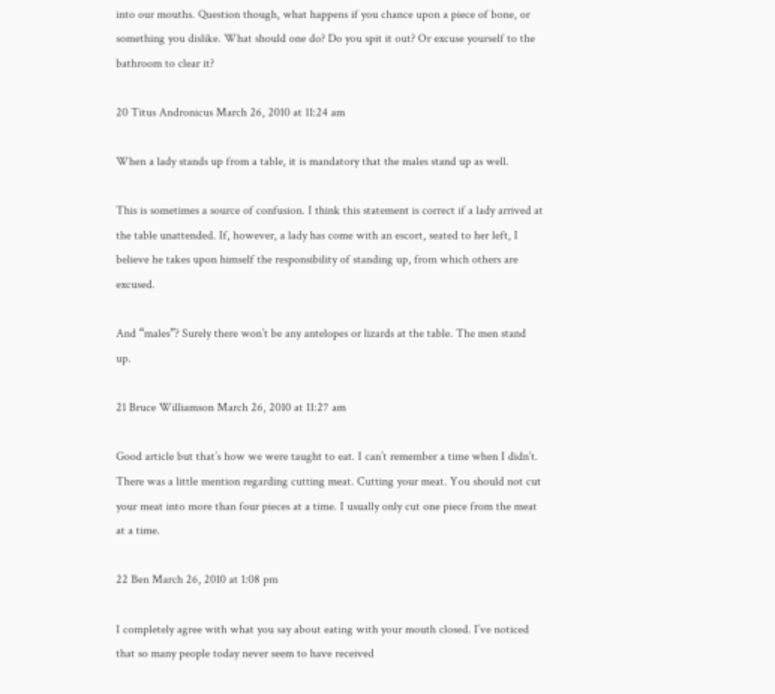into our mouths. Question though, what happens if you chance upon a piece of bone, or something you dislike. What should one do? Do you spit it out? Or excuse yourself to the bathroom to clear it?

20 Titus Andronicus March 26, 2010 at 11:24 am

When a lady stands up from a table, it is mandatory that the males stand up as well.

This is sometimes a source of confusion. I think this statement is correct if a lady arrived at the table unattended. If, however, a lady has come with an escort, seated to her left, I believe he takes upon himself the responsibility of standing up, from which others are excused.

And “males”? Surely there won’t be any antelopes or lizards at the table. The men stand up.

21 Bruce Williamson March 26, 2010 at 11:27 am

Good article but that’s how we were taught to eat. I can’t remember a time when I didn’t. There was a little mention regarding cutting meat. Cutting your meat. You should not cut your meat into more than four pieces at a time. I usually only cut one piece from the meat at a time.

22 Ben March 26, 2010 at 1:08 pm

I completely agree with what you say about eating with your mouth closed. I’ve noticed that so many people today never seem to have received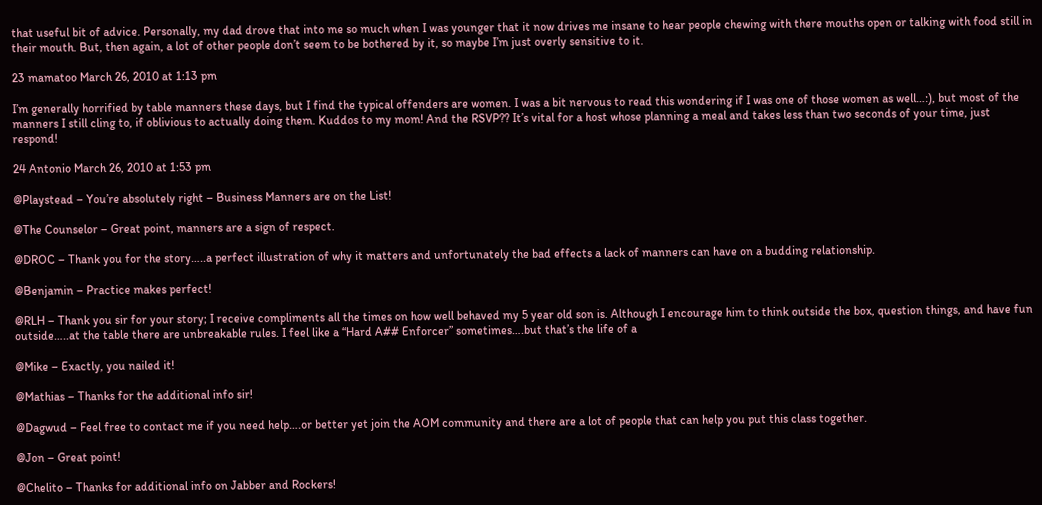that useful bit of advice. Personally, my dad drove that into me so much when I was younger that it now drives me insane to hear people chewing with there mouths open or talking with food still in their mouth. But, then again, a lot of other people don’t seem to be bothered by it, so maybe I’m just overly sensitive to it.

23 mamatoo March 26, 2010 at 1:13 pm

I’m generally horrified by table manners these days, but I find the typical offenders are women. I was a bit nervous to read this wondering if I was one of those women as well…:), but most of the manners I still cling to, if oblivious to actually doing them. Kuddos to my mom! And the RSVP?? It’s vital for a host whose planning a meal and takes less than two seconds of your time, just respond!

24 Antonio March 26, 2010 at 1:53 pm

@Playstead – You’re absolutely right – Business Manners are on the List!

@The Counselor – Great point, manners are a sign of respect.

@DROC – Thank you for the story…..a perfect illustration of why it matters and unfortunately the bad effects a lack of manners can have on a budding relationship.

@Benjamin – Practice makes perfect!

@RLH – Thank you sir for your story; I receive compliments all the times on how well behaved my 5 year old son is. Although I encourage him to think outside the box, question things, and have fun outside…..at the table there are unbreakable rules. I feel like a “Hard A## Enforcer” sometimes….but that’s the life of a

@Mike – Exactly, you nailed it!

@Mathias – Thanks for the additional info sir!

@Dagwud – Feel free to contact me if you need help….or better yet join the AOM community and there are a lot of people that can help you put this class together.

@Jon – Great point!

@Chelito – Thanks for additional info on Jabber and Rockers!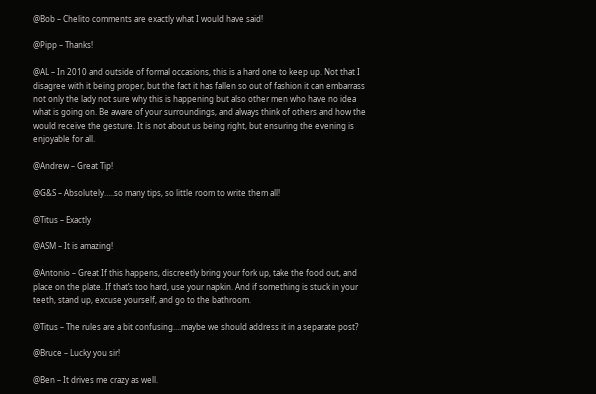@Bob – Chelito comments are exactly what I would have said!

@Pipp – Thanks!

@AL – In 2010 and outside of formal occasions, this is a hard one to keep up. Not that I disagree with it being proper, but the fact it has fallen so out of fashion it can embarrass not only the lady not sure why this is happening but also other men who have no idea what is going on. Be aware of your surroundings, and always think of others and how the would receive the gesture. It is not about us being right, but ensuring the evening is enjoyable for all.

@Andrew – Great Tip!

@G&S – Absolutely…..so many tips, so little room to write them all!

@Titus – Exactly

@ASM – It is amazing!

@Antonio – Great If this happens, discreetly bring your fork up, take the food out, and place on the plate. If that’s too hard, use your napkin. And if something is stuck in your teeth, stand up, excuse yourself, and go to the bathroom.

@Titus – The rules are a bit confusing….maybe we should address it in a separate post?

@Bruce – Lucky you sir!

@Ben – It drives me crazy as well.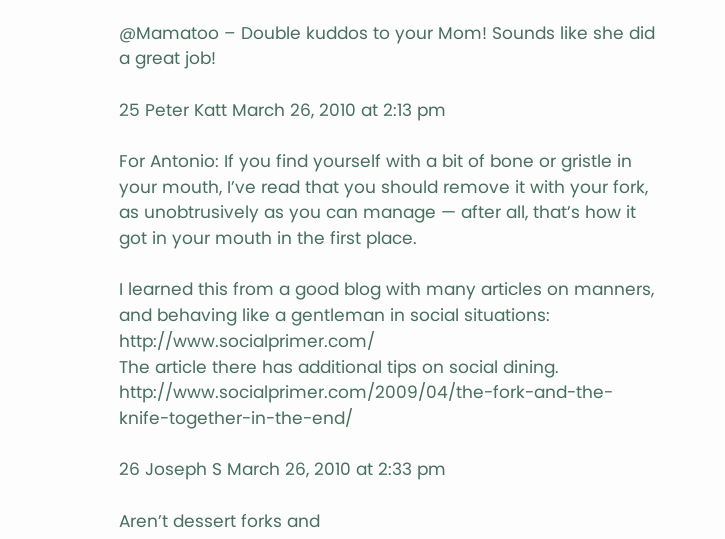@Mamatoo – Double kuddos to your Mom! Sounds like she did a great job!

25 Peter Katt March 26, 2010 at 2:13 pm

For Antonio: If you find yourself with a bit of bone or gristle in your mouth, I’ve read that you should remove it with your fork, as unobtrusively as you can manage — after all, that’s how it got in your mouth in the first place.

I learned this from a good blog with many articles on manners, and behaving like a gentleman in social situations: http://www.socialprimer.com/
The article there has additional tips on social dining. http://www.socialprimer.com/2009/04/the-fork-and-the-knife-together-in-the-end/

26 Joseph S March 26, 2010 at 2:33 pm

Aren’t dessert forks and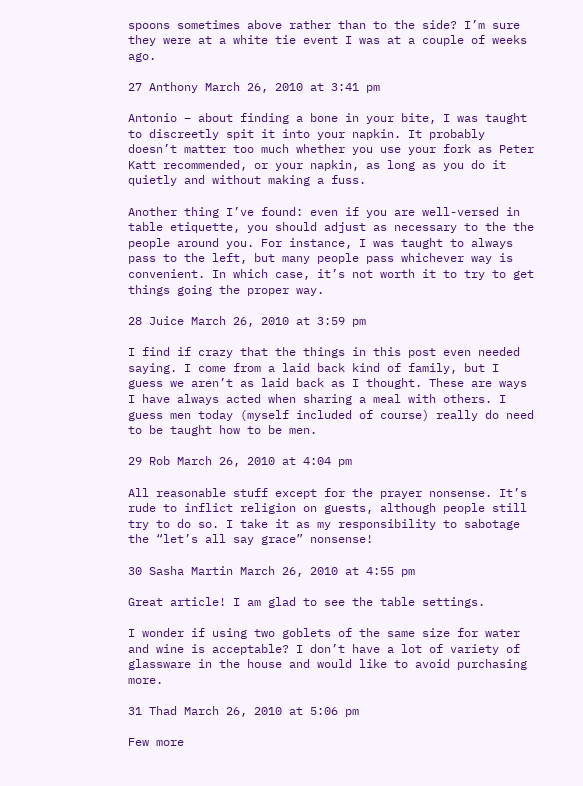spoons sometimes above rather than to the side? I’m sure they were at a white tie event I was at a couple of weeks ago.

27 Anthony March 26, 2010 at 3:41 pm

Antonio – about finding a bone in your bite, I was taught to discreetly spit it into your napkin. It probably doesn’t matter too much whether you use your fork as Peter Katt recommended, or your napkin, as long as you do it quietly and without making a fuss.

Another thing I’ve found: even if you are well-versed in table etiquette, you should adjust as necessary to the the people around you. For instance, I was taught to always pass to the left, but many people pass whichever way is convenient. In which case, it’s not worth it to try to get things going the proper way.

28 Juice March 26, 2010 at 3:59 pm

I find if crazy that the things in this post even needed saying. I come from a laid back kind of family, but I guess we aren’t as laid back as I thought. These are ways I have always acted when sharing a meal with others. I guess men today (myself included of course) really do need to be taught how to be men.

29 Rob March 26, 2010 at 4:04 pm

All reasonable stuff except for the prayer nonsense. It’s rude to inflict religion on guests, although people still try to do so. I take it as my responsibility to sabotage the “let’s all say grace” nonsense!

30 Sasha Martin March 26, 2010 at 4:55 pm

Great article! I am glad to see the table settings.

I wonder if using two goblets of the same size for water and wine is acceptable? I don’t have a lot of variety of glassware in the house and would like to avoid purchasing more.

31 Thad March 26, 2010 at 5:06 pm

Few more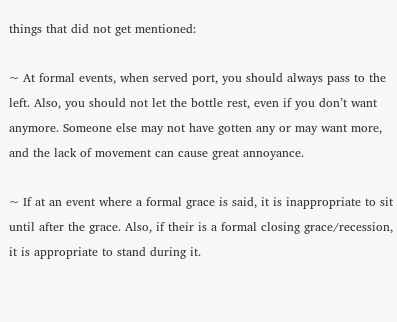things that did not get mentioned:

~ At formal events, when served port, you should always pass to the left. Also, you should not let the bottle rest, even if you don’t want anymore. Someone else may not have gotten any or may want more, and the lack of movement can cause great annoyance.

~ If at an event where a formal grace is said, it is inappropriate to sit until after the grace. Also, if their is a formal closing grace/recession, it is appropriate to stand during it.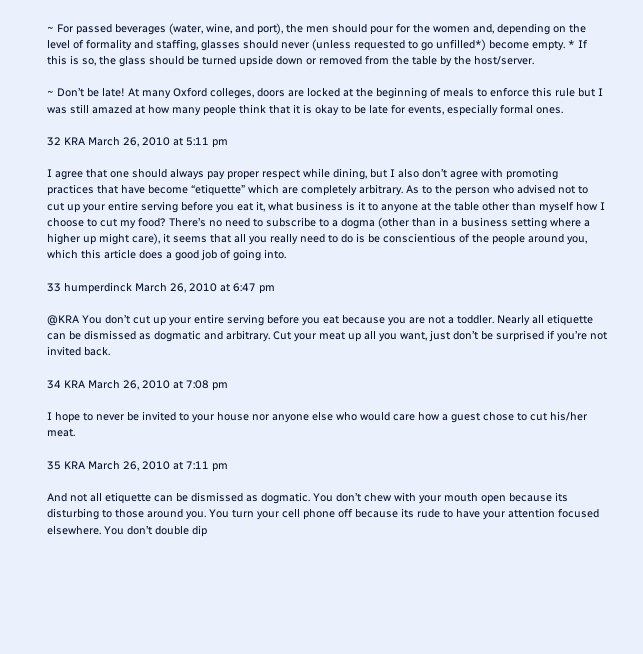~ For passed beverages (water, wine, and port), the men should pour for the women and, depending on the level of formality and staffing, glasses should never (unless requested to go unfilled*) become empty. * If this is so, the glass should be turned upside down or removed from the table by the host/server.

~ Don’t be late! At many Oxford colleges, doors are locked at the beginning of meals to enforce this rule but I was still amazed at how many people think that it is okay to be late for events, especially formal ones.

32 KRA March 26, 2010 at 5:11 pm

I agree that one should always pay proper respect while dining, but I also don’t agree with promoting practices that have become “etiquette” which are completely arbitrary. As to the person who advised not to cut up your entire serving before you eat it, what business is it to anyone at the table other than myself how I choose to cut my food? There’s no need to subscribe to a dogma (other than in a business setting where a higher up might care), it seems that all you really need to do is be conscientious of the people around you, which this article does a good job of going into.

33 humperdinck March 26, 2010 at 6:47 pm

@KRA You don’t cut up your entire serving before you eat because you are not a toddler. Nearly all etiquette can be dismissed as dogmatic and arbitrary. Cut your meat up all you want, just don’t be surprised if you’re not invited back.

34 KRA March 26, 2010 at 7:08 pm

I hope to never be invited to your house nor anyone else who would care how a guest chose to cut his/her meat.

35 KRA March 26, 2010 at 7:11 pm

And not all etiquette can be dismissed as dogmatic. You don’t chew with your mouth open because its disturbing to those around you. You turn your cell phone off because its rude to have your attention focused elsewhere. You don’t double dip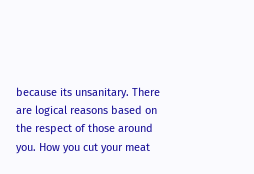because its unsanitary. There are logical reasons based on the respect of those around you. How you cut your meat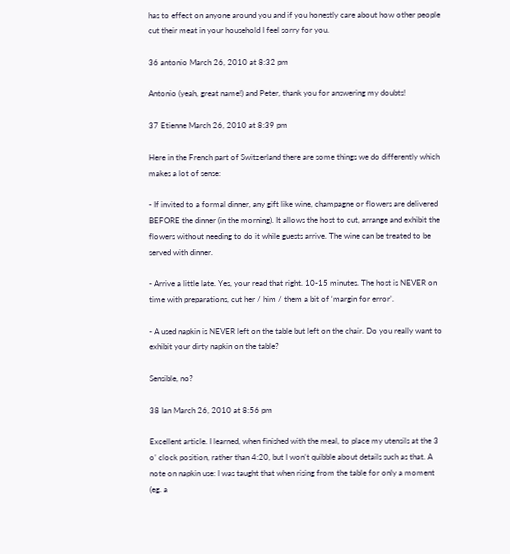has to effect on anyone around you and if you honestly care about how other people cut their meat in your household I feel sorry for you.

36 antonio March 26, 2010 at 8:32 pm

Antonio (yeah, great name!) and Peter, thank you for answering my doubts!

37 Etienne March 26, 2010 at 8:39 pm

Here in the French part of Switzerland there are some things we do differently which makes a lot of sense:

- If invited to a formal dinner, any gift like wine, champagne or flowers are delivered BEFORE the dinner (in the morning). It allows the host to cut, arrange and exhibit the flowers without needing to do it while guests arrive. The wine can be treated to be served with dinner.

- Arrive a little late. Yes, your read that right. 10-15 minutes. The host is NEVER on time with preparations, cut her / him / them a bit of ‘margin for error’.

- A used napkin is NEVER left on the table but left on the chair. Do you really want to exhibit your dirty napkin on the table?

Sensible, no?

38 Ian March 26, 2010 at 8:56 pm

Excellent article. I learned, when finished with the meal, to place my utensils at the 3 o’ clock position, rather than 4:20, but I won’t quibble about details such as that. A note on napkin use: I was taught that when rising from the table for only a moment (eg. a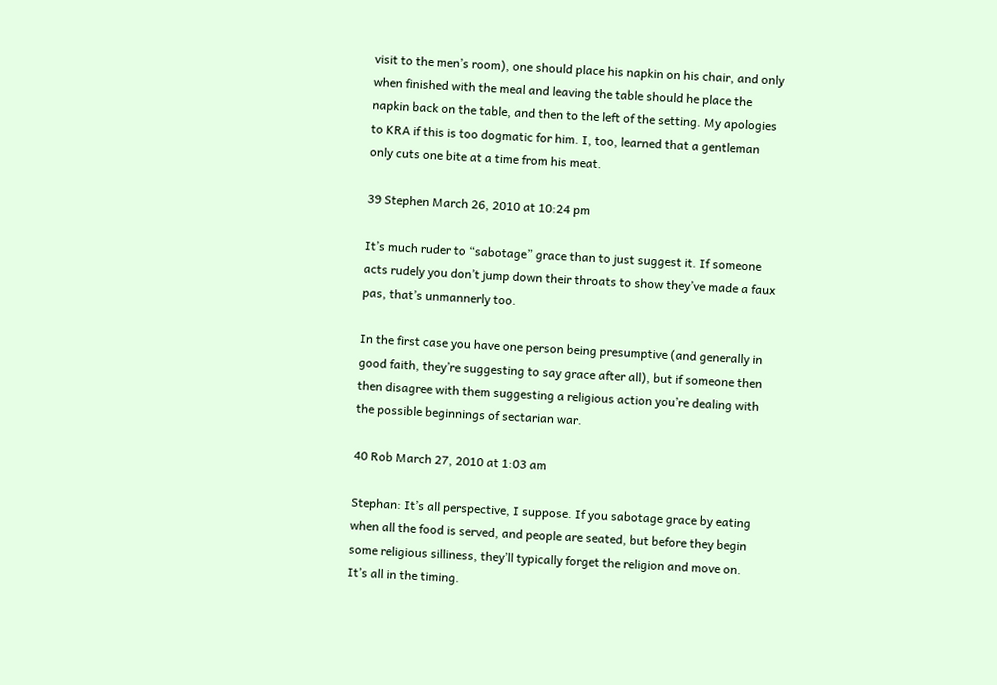visit to the men’s room), one should place his napkin on his chair, and only when finished with the meal and leaving the table should he place the napkin back on the table, and then to the left of the setting. My apologies to KRA if this is too dogmatic for him. I, too, learned that a gentleman only cuts one bite at a time from his meat.

39 Stephen March 26, 2010 at 10:24 pm

It’s much ruder to “sabotage” grace than to just suggest it. If someone acts rudely you don’t jump down their throats to show they’ve made a faux pas, that’s unmannerly too.

In the first case you have one person being presumptive (and generally in good faith, they’re suggesting to say grace after all), but if someone then then disagree with them suggesting a religious action you’re dealing with the possible beginnings of sectarian war.

40 Rob March 27, 2010 at 1:03 am

Stephan: It’s all perspective, I suppose. If you sabotage grace by eating when all the food is served, and people are seated, but before they begin some religious silliness, they’ll typically forget the religion and move on. It’s all in the timing.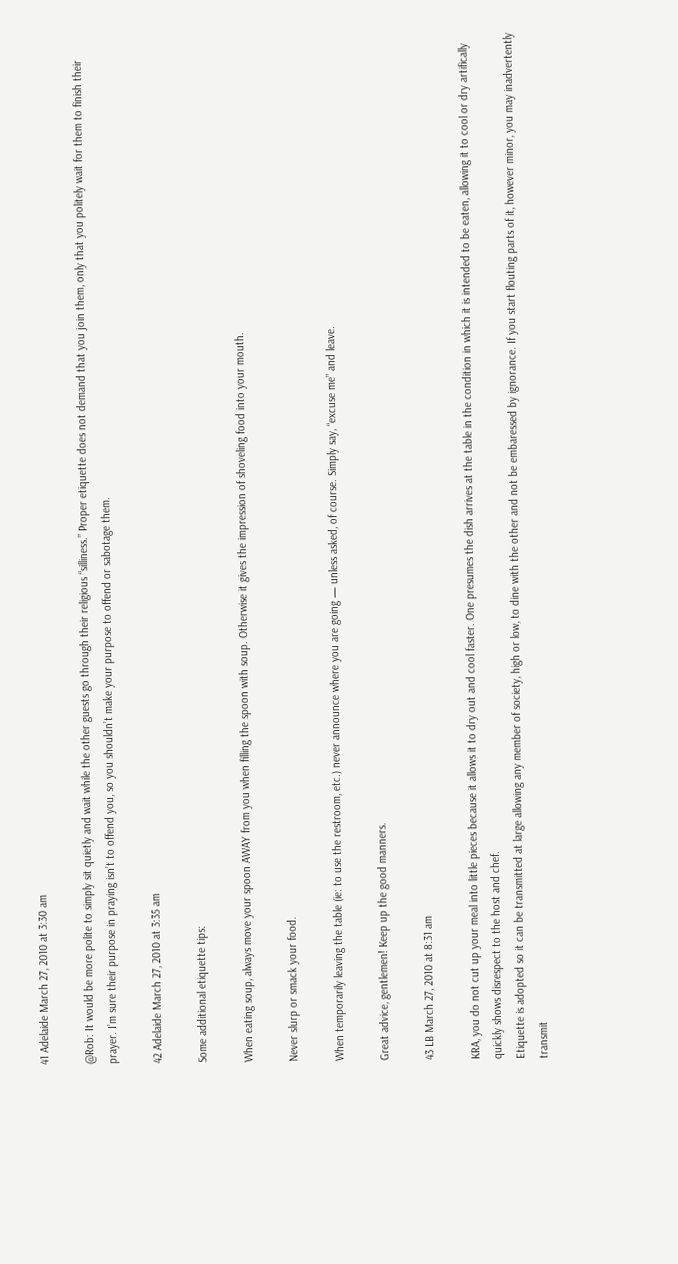41 Adelaide March 27, 2010 at 3:30 am

@Rob: It would be more polite to simply sit quietly and wait while the other guests go through their religious “silliness.” Proper etiquette does not demand that you join them, only that you politely wait for them to finish their prayer. I’m sure their purpose in praying isn’t to offend you, so you shouldn’t make your purpose to offend or sabotage them.

42 Adelaide March 27, 2010 at 3:35 am

Some additional etiquette tips:

When eating soup, always move your spoon AWAY from you when filling the spoon with soup. Otherwise it gives the impression of shoveling food into your mouth.

Never slurp or smack your food.

When temporarily leaving the table (ie: to use the restroom, etc.) never announce where you are going — unless asked, of course. Simply say, “excuse me” and leave.

Great advice, gentlemen! Keep up the good manners.

43 LB March 27, 2010 at 8:31 am

KRA, you do not cut up your meal into little pieces because it allows it to dry out and cool faster. One presumes the dish arrives at the table in the condition in which it is intended to be eaten, allowing it to cool or dry artifically quickly shows disrespect to the host and chef.
Etiquette is adopted so it can be transmitted at large allowing any member of society, high or low, to dine with the other and not be embaressed by ignorance. If you start flouting parts of it, however minor, you may inadvertently transmit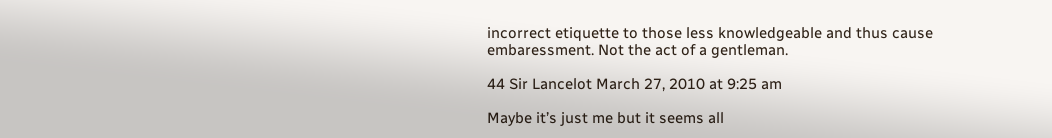incorrect etiquette to those less knowledgeable and thus cause embaressment. Not the act of a gentleman.

44 Sir Lancelot March 27, 2010 at 9:25 am

Maybe it’s just me but it seems all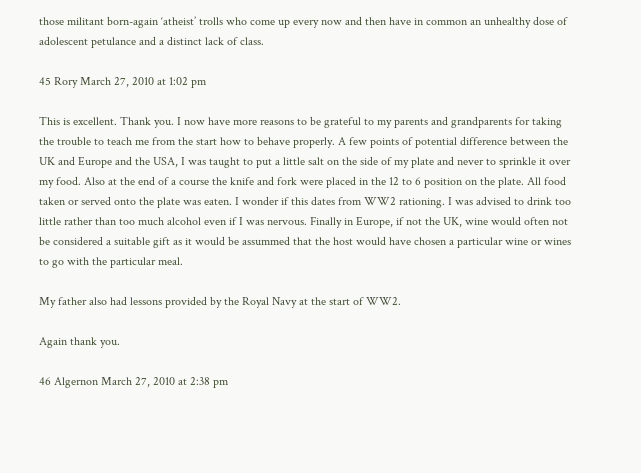those militant born-again ‘atheist’ trolls who come up every now and then have in common an unhealthy dose of adolescent petulance and a distinct lack of class.

45 Rory March 27, 2010 at 1:02 pm

This is excellent. Thank you. I now have more reasons to be grateful to my parents and grandparents for taking the trouble to teach me from the start how to behave properly. A few points of potential difference between the UK and Europe and the USA, I was taught to put a little salt on the side of my plate and never to sprinkle it over my food. Also at the end of a course the knife and fork were placed in the 12 to 6 position on the plate. All food taken or served onto the plate was eaten. I wonder if this dates from WW2 rationing. I was advised to drink too little rather than too much alcohol even if I was nervous. Finally in Europe, if not the UK, wine would often not be considered a suitable gift as it would be assummed that the host would have chosen a particular wine or wines to go with the particular meal.

My father also had lessons provided by the Royal Navy at the start of WW2.

Again thank you.

46 Algernon March 27, 2010 at 2:38 pm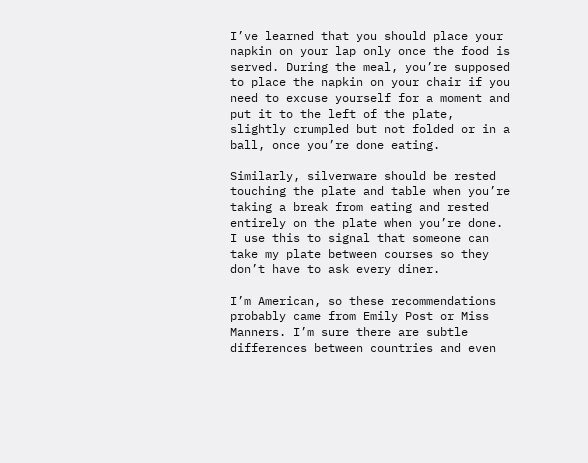I’ve learned that you should place your napkin on your lap only once the food is served. During the meal, you’re supposed to place the napkin on your chair if you need to excuse yourself for a moment and put it to the left of the plate, slightly crumpled but not folded or in a ball, once you’re done eating.

Similarly, silverware should be rested touching the plate and table when you’re taking a break from eating and rested entirely on the plate when you’re done. I use this to signal that someone can take my plate between courses so they don’t have to ask every diner.

I’m American, so these recommendations probably came from Emily Post or Miss Manners. I’m sure there are subtle differences between countries and even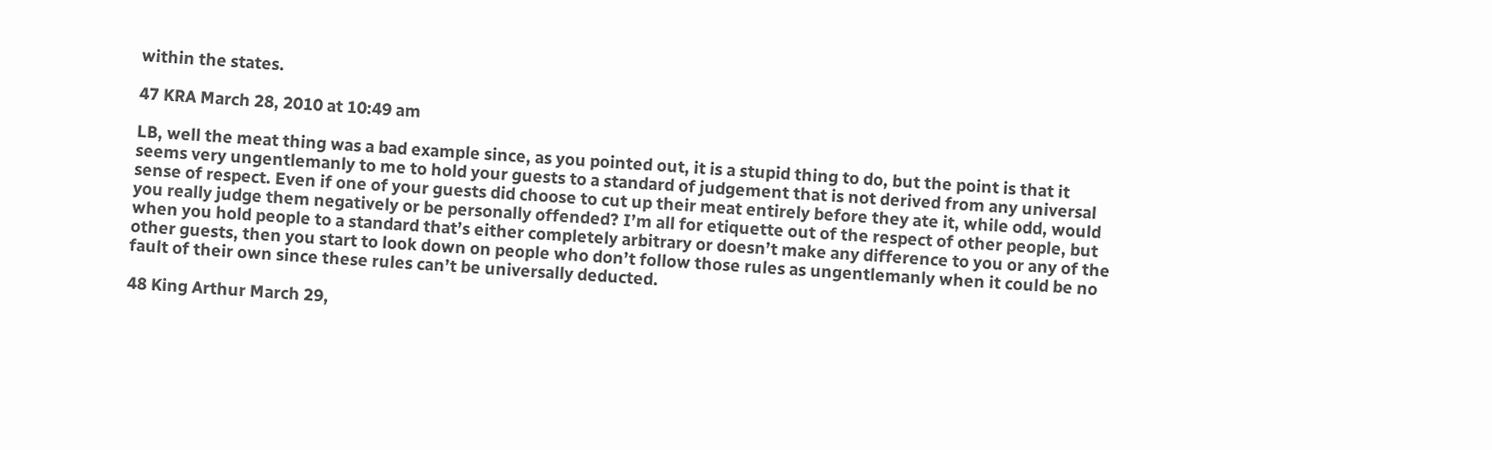within the states.

47 KRA March 28, 2010 at 10:49 am

LB, well the meat thing was a bad example since, as you pointed out, it is a stupid thing to do, but the point is that it seems very ungentlemanly to me to hold your guests to a standard of judgement that is not derived from any universal sense of respect. Even if one of your guests did choose to cut up their meat entirely before they ate it, while odd, would you really judge them negatively or be personally offended? I’m all for etiquette out of the respect of other people, but when you hold people to a standard that’s either completely arbitrary or doesn’t make any difference to you or any of the other guests, then you start to look down on people who don’t follow those rules as ungentlemanly when it could be no fault of their own since these rules can’t be universally deducted.

48 King Arthur March 29,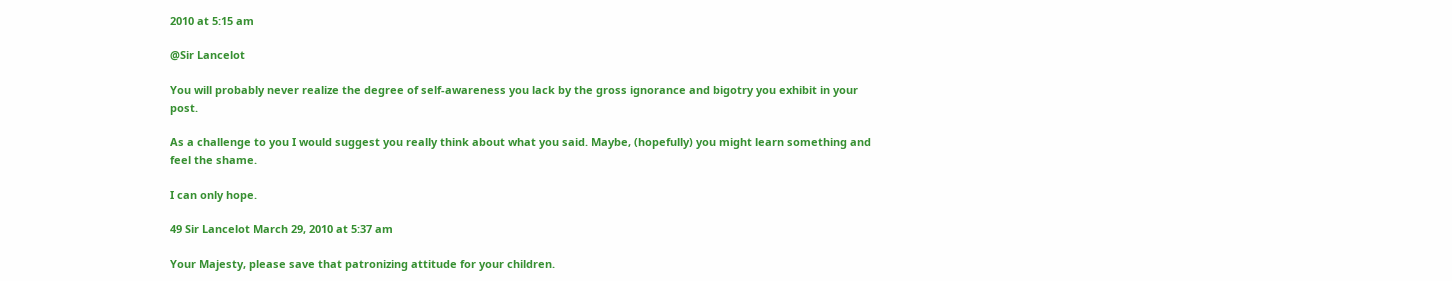2010 at 5:15 am

@Sir Lancelot

You will probably never realize the degree of self-awareness you lack by the gross ignorance and bigotry you exhibit in your post.

As a challenge to you I would suggest you really think about what you said. Maybe, (hopefully) you might learn something and feel the shame.

I can only hope.

49 Sir Lancelot March 29, 2010 at 5:37 am

Your Majesty, please save that patronizing attitude for your children.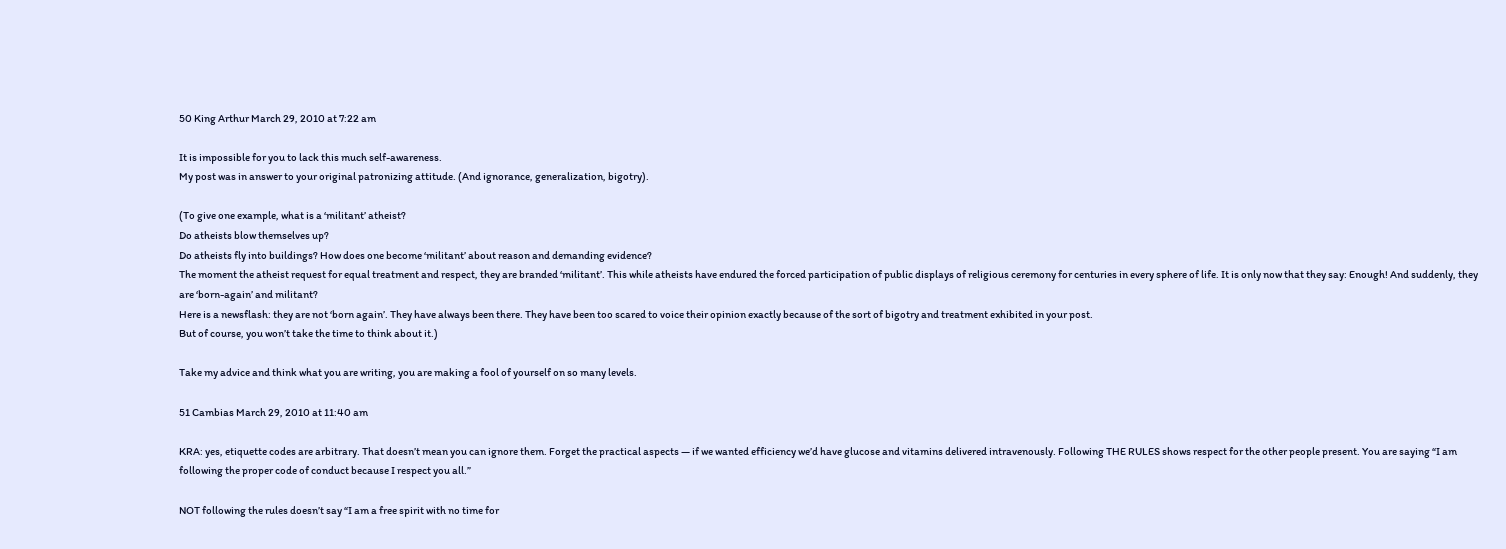50 King Arthur March 29, 2010 at 7:22 am

It is impossible for you to lack this much self-awareness.
My post was in answer to your original patronizing attitude. (And ignorance, generalization, bigotry).

(To give one example, what is a ‘militant’ atheist?
Do atheists blow themselves up?
Do atheists fly into buildings? How does one become ‘militant’ about reason and demanding evidence?
The moment the atheist request for equal treatment and respect, they are branded ‘militant’. This while atheists have endured the forced participation of public displays of religious ceremony for centuries in every sphere of life. It is only now that they say: Enough! And suddenly, they are ‘born-again’ and militant?
Here is a newsflash: they are not ‘born again’. They have always been there. They have been too scared to voice their opinion exactly because of the sort of bigotry and treatment exhibited in your post.
But of course, you won’t take the time to think about it.)

Take my advice and think what you are writing, you are making a fool of yourself on so many levels.

51 Cambias March 29, 2010 at 11:40 am

KRA: yes, etiquette codes are arbitrary. That doesn’t mean you can ignore them. Forget the practical aspects — if we wanted efficiency we’d have glucose and vitamins delivered intravenously. Following THE RULES shows respect for the other people present. You are saying “I am following the proper code of conduct because I respect you all.”

NOT following the rules doesn’t say “I am a free spirit with no time for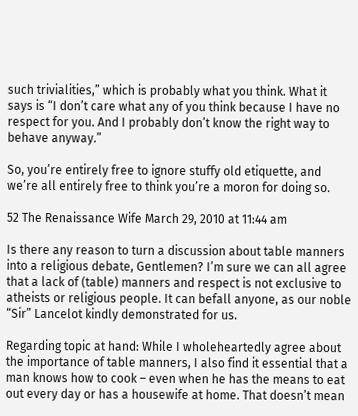such trivialities,” which is probably what you think. What it says is “I don’t care what any of you think because I have no respect for you. And I probably don’t know the right way to behave anyway.”

So, you’re entirely free to ignore stuffy old etiquette, and we’re all entirely free to think you’re a moron for doing so.

52 The Renaissance Wife March 29, 2010 at 11:44 am

Is there any reason to turn a discussion about table manners into a religious debate, Gentlemen? I’m sure we can all agree that a lack of (table) manners and respect is not exclusive to atheists or religious people. It can befall anyone, as our noble “Sir” Lancelot kindly demonstrated for us.

Regarding topic at hand: While I wholeheartedly agree about the importance of table manners, I also find it essential that a man knows how to cook – even when he has the means to eat out every day or has a housewife at home. That doesn’t mean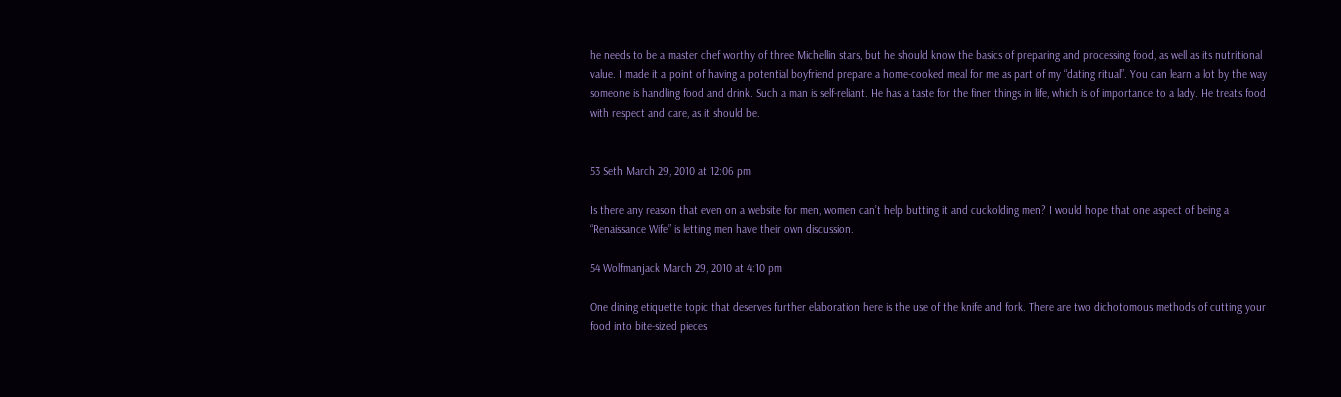he needs to be a master chef worthy of three Michellin stars, but he should know the basics of preparing and processing food, as well as its nutritional value. I made it a point of having a potential boyfriend prepare a home-cooked meal for me as part of my “dating ritual”. You can learn a lot by the way someone is handling food and drink. Such a man is self-reliant. He has a taste for the finer things in life, which is of importance to a lady. He treats food with respect and care, as it should be.


53 Seth March 29, 2010 at 12:06 pm

Is there any reason that even on a website for men, women can’t help butting it and cuckolding men? I would hope that one aspect of being a “Renaissance Wife” is letting men have their own discussion.

54 Wolfmanjack March 29, 2010 at 4:10 pm

One dining etiquette topic that deserves further elaboration here is the use of the knife and fork. There are two dichotomous methods of cutting your food into bite-sized pieces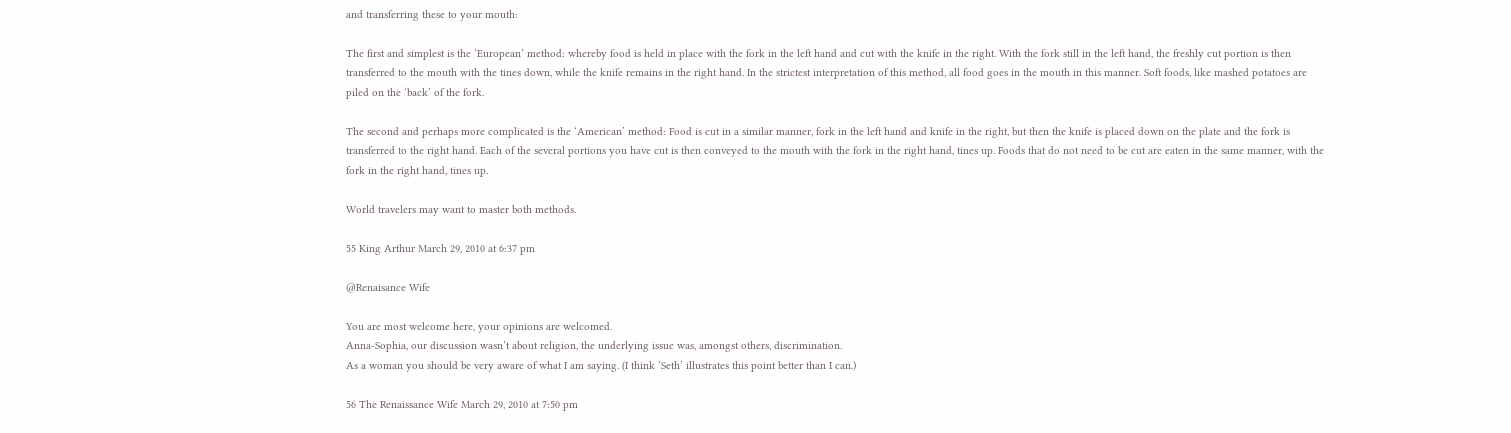and transferring these to your mouth:

The first and simplest is the ‘European’ method: whereby food is held in place with the fork in the left hand and cut with the knife in the right. With the fork still in the left hand, the freshly cut portion is then transferred to the mouth with the tines down, while the knife remains in the right hand. In the strictest interpretation of this method, all food goes in the mouth in this manner. Soft foods, like mashed potatoes are piled on the ‘back’ of the fork.

The second and perhaps more complicated is the ‘American’ method: Food is cut in a similar manner, fork in the left hand and knife in the right, but then the knife is placed down on the plate and the fork is transferred to the right hand. Each of the several portions you have cut is then conveyed to the mouth with the fork in the right hand, tines up. Foods that do not need to be cut are eaten in the same manner, with the fork in the right hand, tines up.

World travelers may want to master both methods.

55 King Arthur March 29, 2010 at 6:37 pm

@Renaisance Wife

You are most welcome here, your opinions are welcomed.
Anna-Sophia, our discussion wasn’t about religion, the underlying issue was, amongst others, discrimination.
As a woman you should be very aware of what I am saying. (I think ‘Seth’ illustrates this point better than I can.)

56 The Renaissance Wife March 29, 2010 at 7:50 pm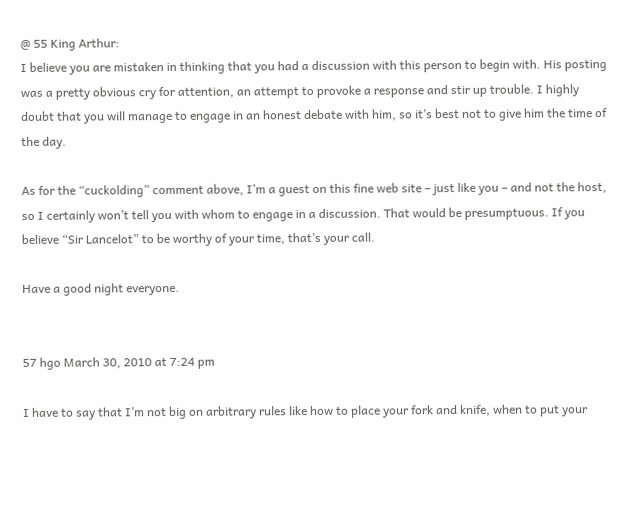@ 55 King Arthur:
I believe you are mistaken in thinking that you had a discussion with this person to begin with. His posting was a pretty obvious cry for attention, an attempt to provoke a response and stir up trouble. I highly doubt that you will manage to engage in an honest debate with him, so it’s best not to give him the time of the day.

As for the “cuckolding” comment above, I’m a guest on this fine web site – just like you – and not the host, so I certainly won’t tell you with whom to engage in a discussion. That would be presumptuous. If you believe “Sir Lancelot” to be worthy of your time, that’s your call.

Have a good night everyone.


57 hgo March 30, 2010 at 7:24 pm

I have to say that I’m not big on arbitrary rules like how to place your fork and knife, when to put your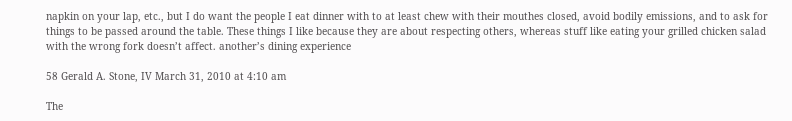napkin on your lap, etc., but I do want the people I eat dinner with to at least chew with their mouthes closed, avoid bodily emissions, and to ask for things to be passed around the table. These things I like because they are about respecting others, whereas stuff like eating your grilled chicken salad with the wrong fork doesn’t affect. another’s dining experience

58 Gerald A. Stone, IV March 31, 2010 at 4:10 am

The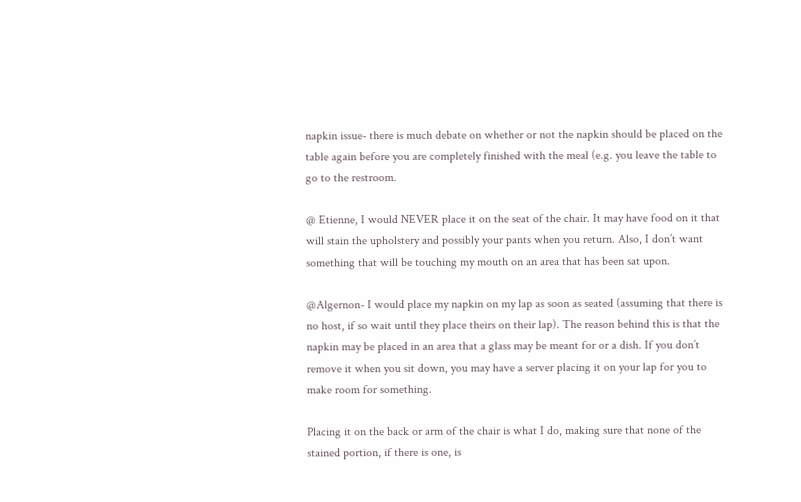napkin issue- there is much debate on whether or not the napkin should be placed on the table again before you are completely finished with the meal (e.g. you leave the table to go to the restroom.

@ Etienne, I would NEVER place it on the seat of the chair. It may have food on it that will stain the upholstery and possibly your pants when you return. Also, I don’t want something that will be touching my mouth on an area that has been sat upon.

@Algernon- I would place my napkin on my lap as soon as seated (assuming that there is no host, if so wait until they place theirs on their lap). The reason behind this is that the napkin may be placed in an area that a glass may be meant for or a dish. If you don’t remove it when you sit down, you may have a server placing it on your lap for you to make room for something.

Placing it on the back or arm of the chair is what I do, making sure that none of the stained portion, if there is one, is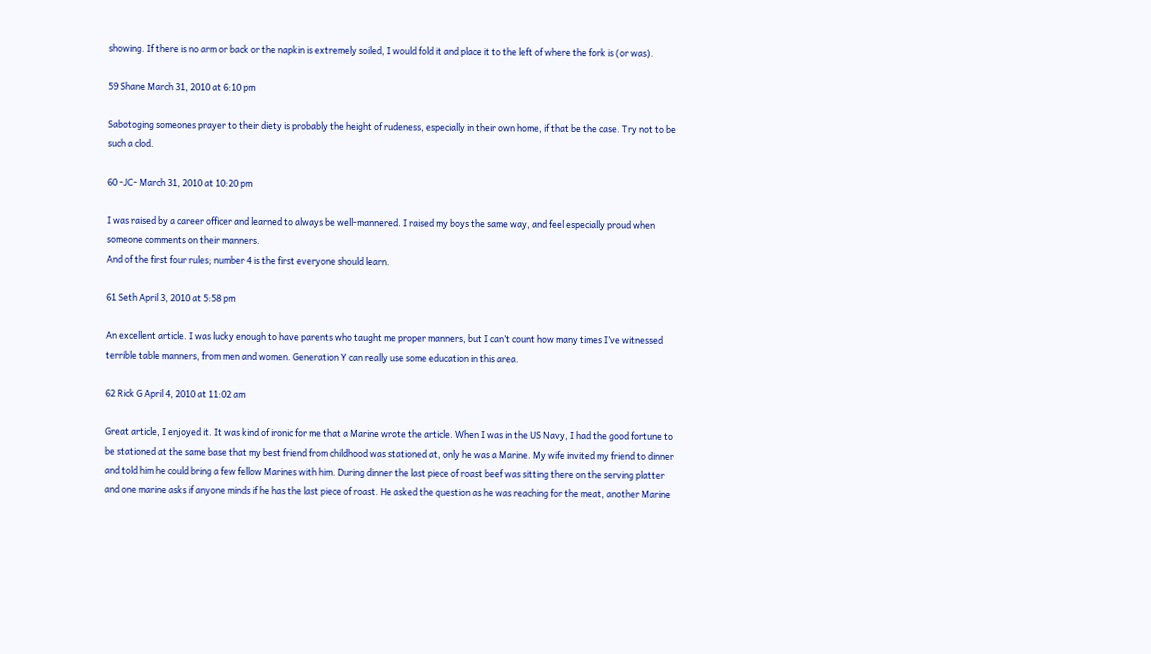showing. If there is no arm or back or the napkin is extremely soiled, I would fold it and place it to the left of where the fork is (or was).

59 Shane March 31, 2010 at 6:10 pm

Sabotoging someones prayer to their diety is probably the height of rudeness, especially in their own home, if that be the case. Try not to be such a clod.

60 -JC- March 31, 2010 at 10:20 pm

I was raised by a career officer and learned to always be well-mannered. I raised my boys the same way, and feel especially proud when someone comments on their manners.
And of the first four rules; number 4 is the first everyone should learn.

61 Seth April 3, 2010 at 5:58 pm

An excellent article. I was lucky enough to have parents who taught me proper manners, but I can’t count how many times I’ve witnessed terrible table manners, from men and women. Generation Y can really use some education in this area.

62 Rick G April 4, 2010 at 11:02 am

Great article, I enjoyed it. It was kind of ironic for me that a Marine wrote the article. When I was in the US Navy, I had the good fortune to be stationed at the same base that my best friend from childhood was stationed at, only he was a Marine. My wife invited my friend to dinner and told him he could bring a few fellow Marines with him. During dinner the last piece of roast beef was sitting there on the serving platter and one marine asks if anyone minds if he has the last piece of roast. He asked the question as he was reaching for the meat, another Marine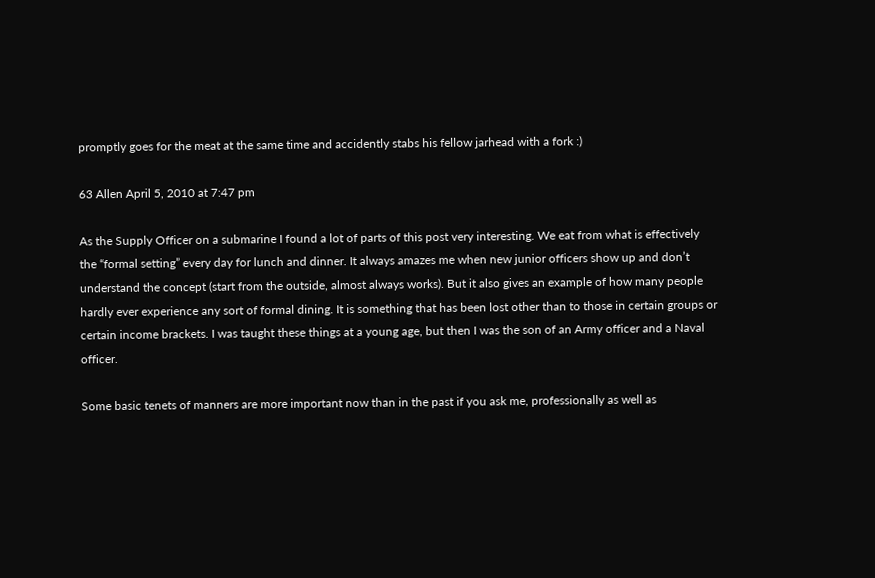promptly goes for the meat at the same time and accidently stabs his fellow jarhead with a fork :)

63 Allen April 5, 2010 at 7:47 pm

As the Supply Officer on a submarine I found a lot of parts of this post very interesting. We eat from what is effectively the “formal setting” every day for lunch and dinner. It always amazes me when new junior officers show up and don’t understand the concept (start from the outside, almost always works). But it also gives an example of how many people hardly ever experience any sort of formal dining. It is something that has been lost other than to those in certain groups or certain income brackets. I was taught these things at a young age, but then I was the son of an Army officer and a Naval officer.

Some basic tenets of manners are more important now than in the past if you ask me, professionally as well as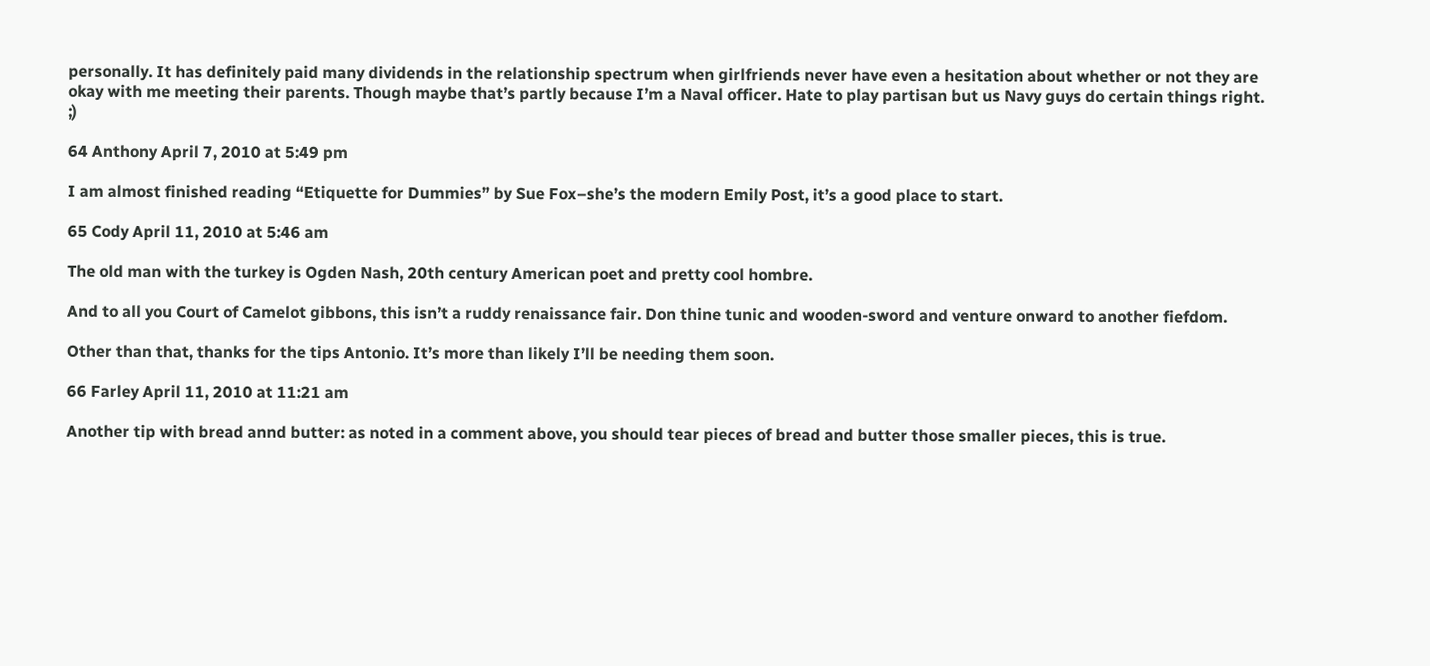personally. It has definitely paid many dividends in the relationship spectrum when girlfriends never have even a hesitation about whether or not they are okay with me meeting their parents. Though maybe that’s partly because I’m a Naval officer. Hate to play partisan but us Navy guys do certain things right. ;)

64 Anthony April 7, 2010 at 5:49 pm

I am almost finished reading “Etiquette for Dummies” by Sue Fox–she’s the modern Emily Post, it’s a good place to start.

65 Cody April 11, 2010 at 5:46 am

The old man with the turkey is Ogden Nash, 20th century American poet and pretty cool hombre.

And to all you Court of Camelot gibbons, this isn’t a ruddy renaissance fair. Don thine tunic and wooden-sword and venture onward to another fiefdom.

Other than that, thanks for the tips Antonio. It’s more than likely I’ll be needing them soon.

66 Farley April 11, 2010 at 11:21 am

Another tip with bread annd butter: as noted in a comment above, you should tear pieces of bread and butter those smaller pieces, this is true.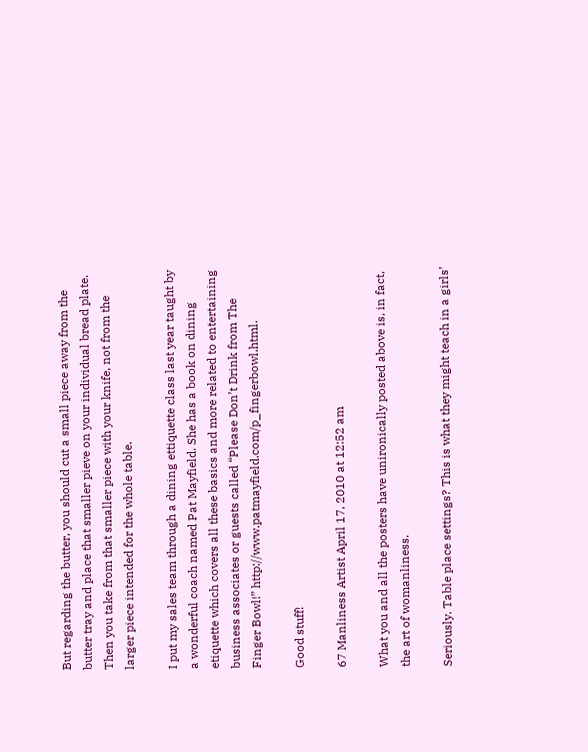But regarding the butter, you should cut a small piece away from the butter tray and place that smaller pieve on your individual bread plate. Then you take from that smaller piece with your knife, not from the larger piece intended for the whole table.

I put my sales team through a dining ettiquette class last year taught by a wonderful coach named Pat Mayfield. She has a book on dining etiquette which covers all these basics and more related to entertaining business associates or guests called “Please Don’t Drink from The Finger Bowl!” http://www.patmayfield.com/p_fingerbowl.html.

Good stuff!

67 Manliness Artist April 17, 2010 at 12:52 am

What you and all the posters have unironically posted above is, in fact, the art of womanliness.

Seriously. Table place settings? This is what they might teach in a girls’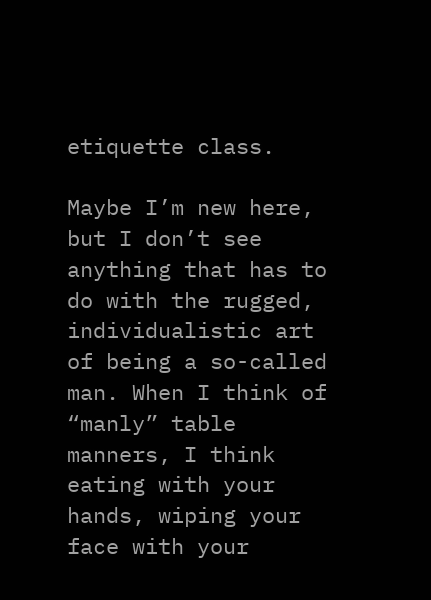etiquette class.

Maybe I’m new here, but I don’t see anything that has to do with the rugged, individualistic art of being a so-called man. When I think of “manly” table manners, I think eating with your hands, wiping your face with your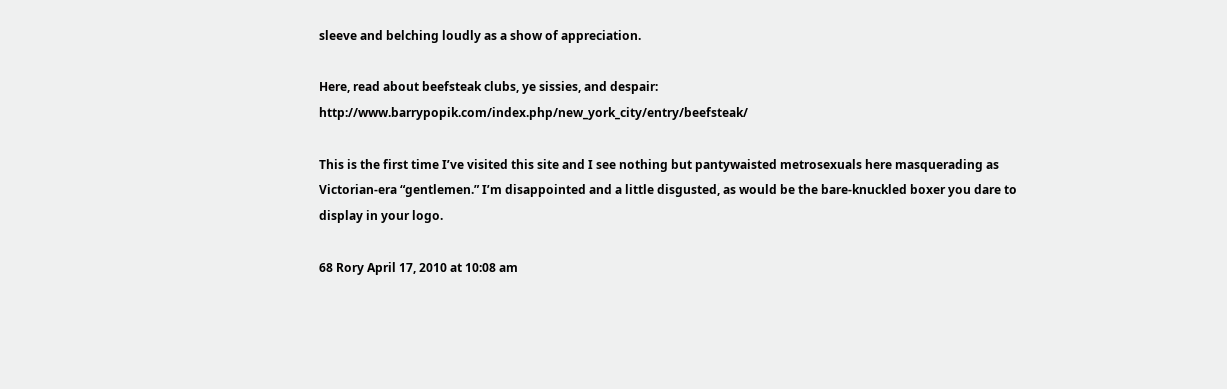sleeve and belching loudly as a show of appreciation.

Here, read about beefsteak clubs, ye sissies, and despair: http://www.barrypopik.com/index.php/new_york_city/entry/beefsteak/

This is the first time I’ve visited this site and I see nothing but pantywaisted metrosexuals here masquerading as Victorian-era “gentlemen.” I’m disappointed and a little disgusted, as would be the bare-knuckled boxer you dare to display in your logo.

68 Rory April 17, 2010 at 10:08 am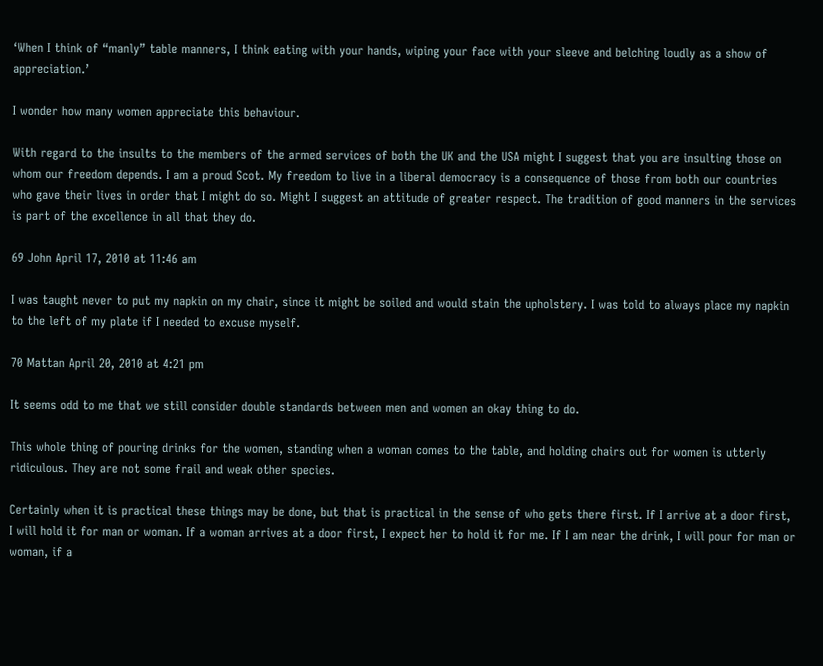‘When I think of “manly” table manners, I think eating with your hands, wiping your face with your sleeve and belching loudly as a show of appreciation.’

I wonder how many women appreciate this behaviour.

With regard to the insults to the members of the armed services of both the UK and the USA might I suggest that you are insulting those on whom our freedom depends. I am a proud Scot. My freedom to live in a liberal democracy is a consequence of those from both our countries who gave their lives in order that I might do so. Might I suggest an attitude of greater respect. The tradition of good manners in the services is part of the excellence in all that they do.

69 John April 17, 2010 at 11:46 am

I was taught never to put my napkin on my chair, since it might be soiled and would stain the upholstery. I was told to always place my napkin to the left of my plate if I needed to excuse myself.

70 Mattan April 20, 2010 at 4:21 pm

It seems odd to me that we still consider double standards between men and women an okay thing to do.

This whole thing of pouring drinks for the women, standing when a woman comes to the table, and holding chairs out for women is utterly ridiculous. They are not some frail and weak other species.

Certainly when it is practical these things may be done, but that is practical in the sense of who gets there first. If I arrive at a door first, I will hold it for man or woman. If a woman arrives at a door first, I expect her to hold it for me. If I am near the drink, I will pour for man or woman, if a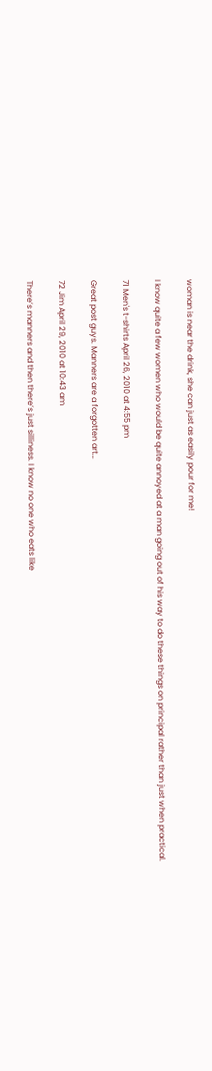woman is near the drink, she can just as easily pour for me!

I know quite a few women who would be quite annoyed at a man going out of his way to do these things on principal rather than just when practical.

71 Men's t-shirts April 26, 2010 at 4:55 pm

Great post guys. Manners are a forgotten art…

72 Jim April 29, 2010 at 10:43 am

There’s manners and then there’s just silliness. I know no one who eats like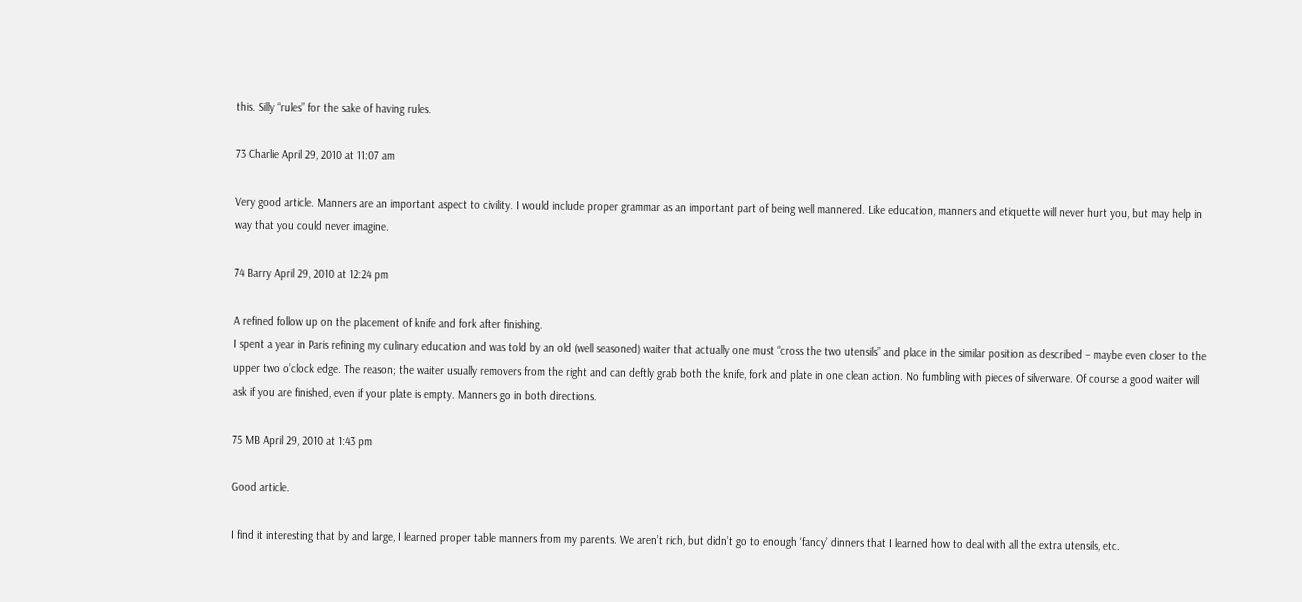this. Silly “rules” for the sake of having rules.

73 Charlie April 29, 2010 at 11:07 am

Very good article. Manners are an important aspect to civility. I would include proper grammar as an important part of being well mannered. Like education, manners and etiquette will never hurt you, but may help in way that you could never imagine.

74 Barry April 29, 2010 at 12:24 pm

A refined follow up on the placement of knife and fork after finishing.
I spent a year in Paris refining my culinary education and was told by an old (well seasoned) waiter that actually one must “cross the two utensils” and place in the similar position as described – maybe even closer to the upper two o’clock edge. The reason; the waiter usually removers from the right and can deftly grab both the knife, fork and plate in one clean action. No fumbling with pieces of silverware. Of course a good waiter will ask if you are finished, even if your plate is empty. Manners go in both directions.

75 MB April 29, 2010 at 1:43 pm

Good article.

I find it interesting that by and large, I learned proper table manners from my parents. We aren’t rich, but didn’t go to enough ‘fancy’ dinners that I learned how to deal with all the extra utensils, etc.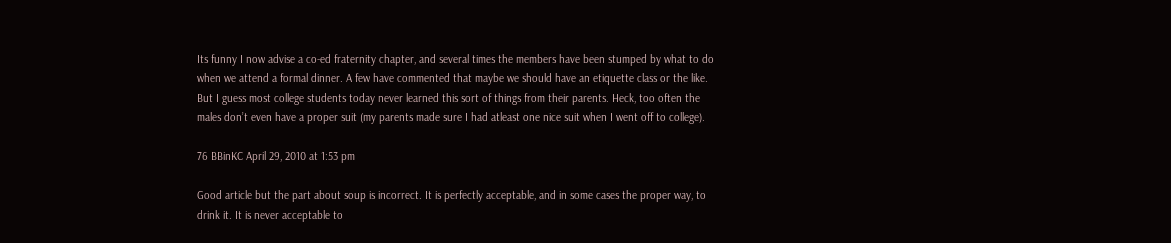Its funny I now advise a co-ed fraternity chapter, and several times the members have been stumped by what to do when we attend a formal dinner. A few have commented that maybe we should have an etiquette class or the like. But I guess most college students today never learned this sort of things from their parents. Heck, too often the males don’t even have a proper suit (my parents made sure I had atleast one nice suit when I went off to college).

76 BBinKC April 29, 2010 at 1:53 pm

Good article but the part about soup is incorrect. It is perfectly acceptable, and in some cases the proper way, to drink it. It is never acceptable to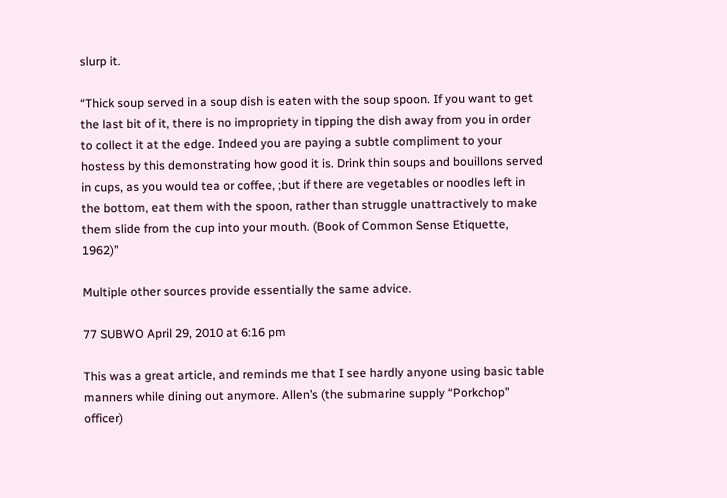slurp it.

“Thick soup served in a soup dish is eaten with the soup spoon. If you want to get the last bit of it, there is no impropriety in tipping the dish away from you in order to collect it at the edge. Indeed you are paying a subtle compliment to your hostess by this demonstrating how good it is. Drink thin soups and bouillons served in cups, as you would tea or coffee, ;but if there are vegetables or noodles left in the bottom, eat them with the spoon, rather than struggle unattractively to make them slide from the cup into your mouth. (Book of Common Sense Etiquette, 1962)”

Multiple other sources provide essentially the same advice.

77 SUBWO April 29, 2010 at 6:16 pm

This was a great article, and reminds me that I see hardly anyone using basic table manners while dining out anymore. Allen’s (the submarine supply “Porkchop” officer)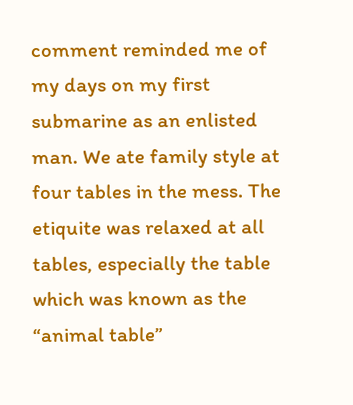comment reminded me of my days on my first submarine as an enlisted man. We ate family style at four tables in the mess. The etiquite was relaxed at all tables, especially the table which was known as the “animal table”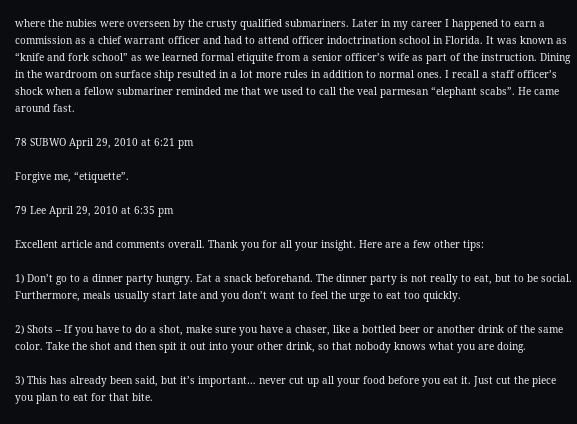where the nubies were overseen by the crusty qualified submariners. Later in my career I happened to earn a commission as a chief warrant officer and had to attend officer indoctrination school in Florida. It was known as “knife and fork school” as we learned formal etiquite from a senior officer’s wife as part of the instruction. Dining in the wardroom on surface ship resulted in a lot more rules in addition to normal ones. I recall a staff officer’s shock when a fellow submariner reminded me that we used to call the veal parmesan “elephant scabs”. He came around fast.

78 SUBWO April 29, 2010 at 6:21 pm

Forgive me, “etiquette”.

79 Lee April 29, 2010 at 6:35 pm

Excellent article and comments overall. Thank you for all your insight. Here are a few other tips:

1) Don’t go to a dinner party hungry. Eat a snack beforehand. The dinner party is not really to eat, but to be social. Furthermore, meals usually start late and you don’t want to feel the urge to eat too quickly.

2) Shots – If you have to do a shot, make sure you have a chaser, like a bottled beer or another drink of the same color. Take the shot and then spit it out into your other drink, so that nobody knows what you are doing.

3) This has already been said, but it’s important… never cut up all your food before you eat it. Just cut the piece you plan to eat for that bite.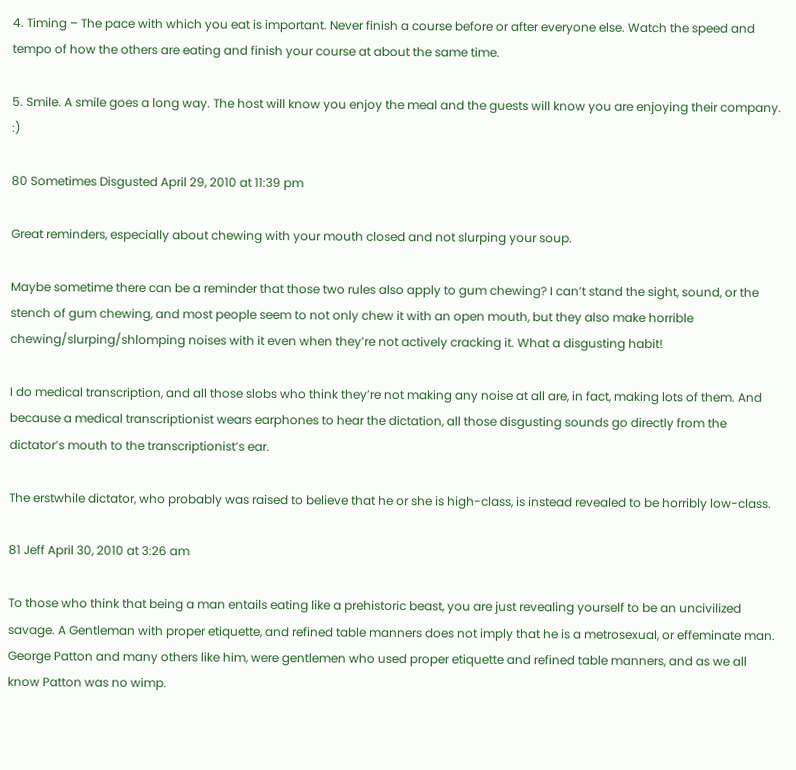4. Timing – The pace with which you eat is important. Never finish a course before or after everyone else. Watch the speed and tempo of how the others are eating and finish your course at about the same time.

5. Smile. A smile goes a long way. The host will know you enjoy the meal and the guests will know you are enjoying their company. :)

80 Sometimes Disgusted April 29, 2010 at 11:39 pm

Great reminders, especially about chewing with your mouth closed and not slurping your soup.

Maybe sometime there can be a reminder that those two rules also apply to gum chewing? I can’t stand the sight, sound, or the stench of gum chewing, and most people seem to not only chew it with an open mouth, but they also make horrible chewing/slurping/shlomping noises with it even when they’re not actively cracking it. What a disgusting habit!

I do medical transcription, and all those slobs who think they’re not making any noise at all are, in fact, making lots of them. And because a medical transcriptionist wears earphones to hear the dictation, all those disgusting sounds go directly from the dictator’s mouth to the transcriptionist’s ear.

The erstwhile dictator, who probably was raised to believe that he or she is high-class, is instead revealed to be horribly low-class.

81 Jeff April 30, 2010 at 3:26 am

To those who think that being a man entails eating like a prehistoric beast, you are just revealing yourself to be an uncivilized savage. A Gentleman with proper etiquette, and refined table manners does not imply that he is a metrosexual, or effeminate man. George Patton and many others like him, were gentlemen who used proper etiquette and refined table manners, and as we all know Patton was no wimp.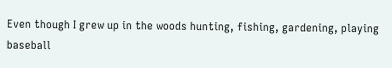Even though I grew up in the woods hunting, fishing, gardening, playing baseball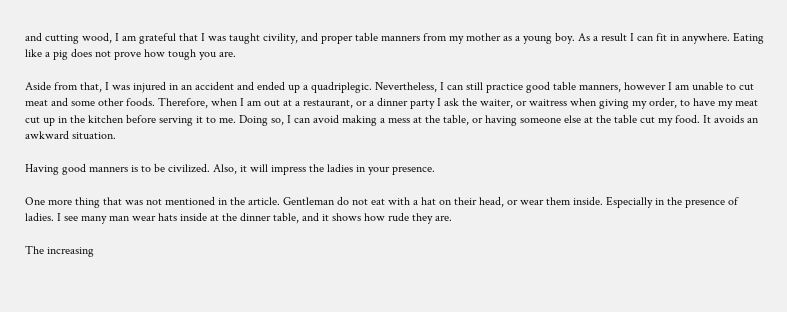and cutting wood, I am grateful that I was taught civility, and proper table manners from my mother as a young boy. As a result I can fit in anywhere. Eating like a pig does not prove how tough you are.

Aside from that, I was injured in an accident and ended up a quadriplegic. Nevertheless, I can still practice good table manners, however I am unable to cut meat and some other foods. Therefore, when I am out at a restaurant, or a dinner party I ask the waiter, or waitress when giving my order, to have my meat cut up in the kitchen before serving it to me. Doing so, I can avoid making a mess at the table, or having someone else at the table cut my food. It avoids an awkward situation.

Having good manners is to be civilized. Also, it will impress the ladies in your presence.

One more thing that was not mentioned in the article. Gentleman do not eat with a hat on their head, or wear them inside. Especially in the presence of ladies. I see many man wear hats inside at the dinner table, and it shows how rude they are.

The increasing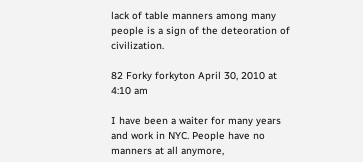lack of table manners among many people is a sign of the deteoration of civilization.

82 Forky forkyton April 30, 2010 at 4:10 am

I have been a waiter for many years and work in NYC. People have no manners at all anymore,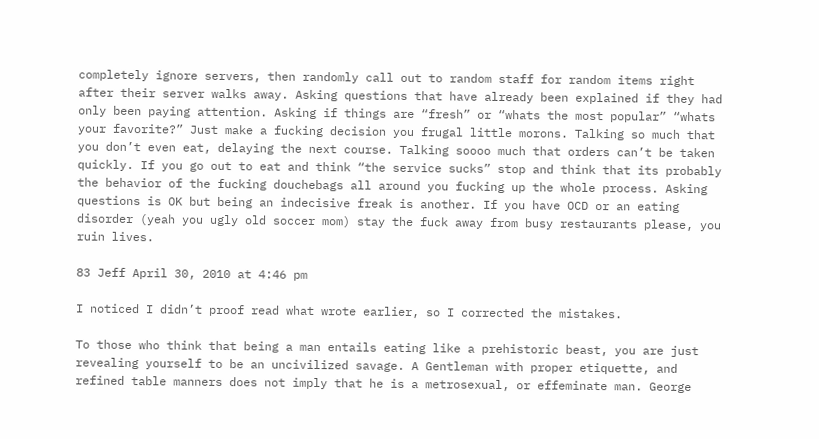completely ignore servers, then randomly call out to random staff for random items right after their server walks away. Asking questions that have already been explained if they had only been paying attention. Asking if things are “fresh” or “whats the most popular” “whats your favorite?” Just make a fucking decision you frugal little morons. Talking so much that you don’t even eat, delaying the next course. Talking soooo much that orders can’t be taken quickly. If you go out to eat and think “the service sucks” stop and think that its probably the behavior of the fucking douchebags all around you fucking up the whole process. Asking questions is OK but being an indecisive freak is another. If you have OCD or an eating disorder (yeah you ugly old soccer mom) stay the fuck away from busy restaurants please, you ruin lives.

83 Jeff April 30, 2010 at 4:46 pm

I noticed I didn’t proof read what wrote earlier, so I corrected the mistakes.

To those who think that being a man entails eating like a prehistoric beast, you are just revealing yourself to be an uncivilized savage. A Gentleman with proper etiquette, and refined table manners does not imply that he is a metrosexual, or effeminate man. George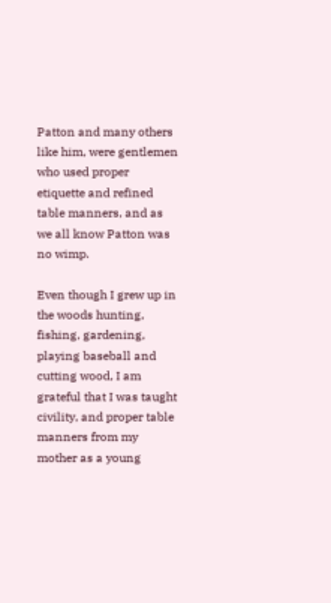Patton and many others like him, were gentlemen who used proper etiquette and refined table manners, and as we all know Patton was no wimp.

Even though I grew up in the woods hunting, fishing, gardening, playing baseball and cutting wood, I am grateful that I was taught civility, and proper table manners from my mother as a young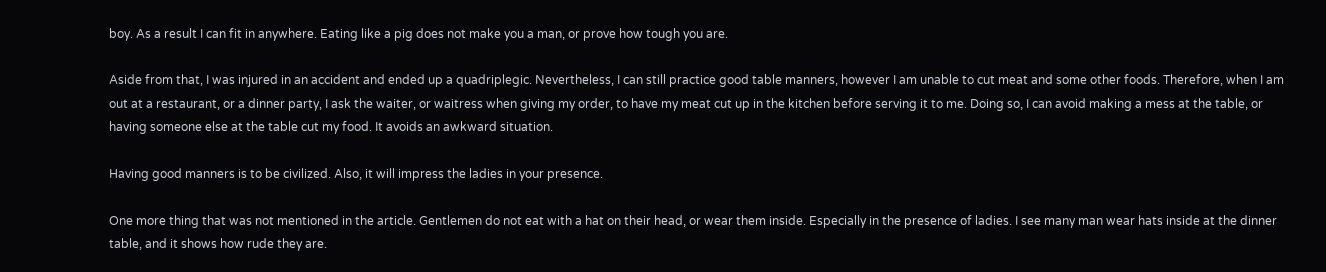boy. As a result I can fit in anywhere. Eating like a pig does not make you a man, or prove how tough you are.

Aside from that, I was injured in an accident and ended up a quadriplegic. Nevertheless, I can still practice good table manners, however I am unable to cut meat and some other foods. Therefore, when I am out at a restaurant, or a dinner party, I ask the waiter, or waitress when giving my order, to have my meat cut up in the kitchen before serving it to me. Doing so, I can avoid making a mess at the table, or having someone else at the table cut my food. It avoids an awkward situation.

Having good manners is to be civilized. Also, it will impress the ladies in your presence.

One more thing that was not mentioned in the article. Gentlemen do not eat with a hat on their head, or wear them inside. Especially in the presence of ladies. I see many man wear hats inside at the dinner table, and it shows how rude they are.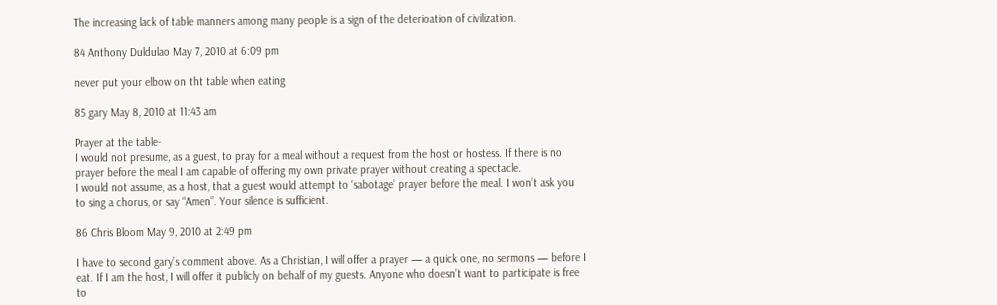The increasing lack of table manners among many people is a sign of the deterioation of civilization.

84 Anthony Duldulao May 7, 2010 at 6:09 pm

never put your elbow on tht table when eating

85 gary May 8, 2010 at 11:43 am

Prayer at the table-
I would not presume, as a guest, to pray for a meal without a request from the host or hostess. If there is no prayer before the meal I am capable of offering my own private prayer without creating a spectacle.
I would not assume, as a host, that a guest would attempt to ‘sabotage’ prayer before the meal. I won’t ask you to sing a chorus, or say “Amen”. Your silence is sufficient.

86 Chris Bloom May 9, 2010 at 2:49 pm

I have to second gary’s comment above. As a Christian, I will offer a prayer — a quick one, no sermons — before I eat. If I am the host, I will offer it publicly on behalf of my guests. Anyone who doesn’t want to participate is free to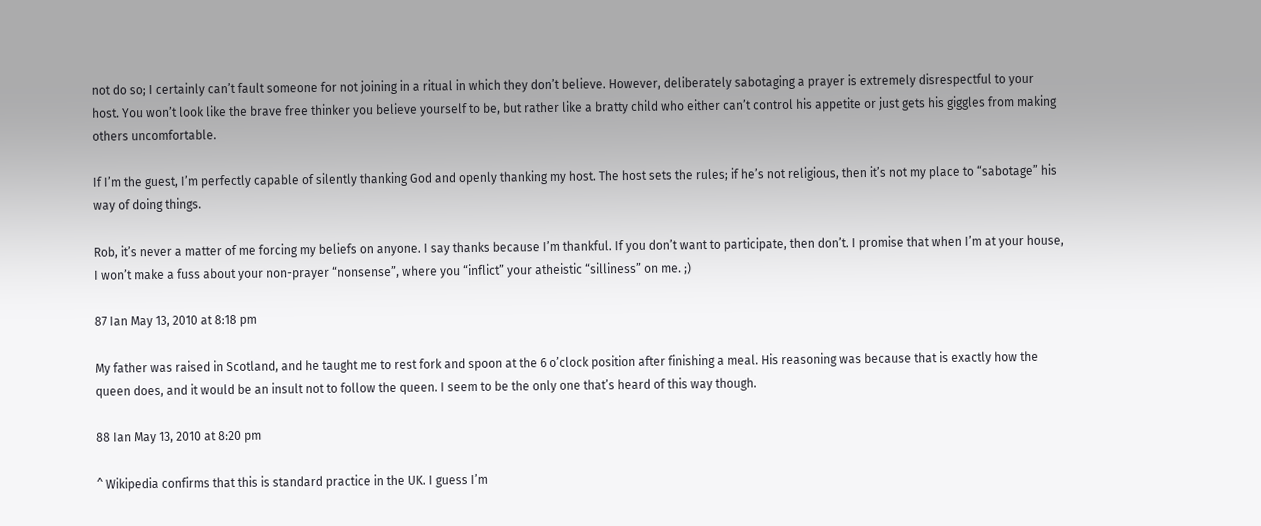not do so; I certainly can’t fault someone for not joining in a ritual in which they don’t believe. However, deliberately sabotaging a prayer is extremely disrespectful to your host. You won’t look like the brave free thinker you believe yourself to be, but rather like a bratty child who either can’t control his appetite or just gets his giggles from making others uncomfortable.

If I’m the guest, I’m perfectly capable of silently thanking God and openly thanking my host. The host sets the rules; if he’s not religious, then it’s not my place to “sabotage” his way of doing things.

Rob, it’s never a matter of me forcing my beliefs on anyone. I say thanks because I’m thankful. If you don’t want to participate, then don’t. I promise that when I’m at your house, I won’t make a fuss about your non-prayer “nonsense”, where you “inflict” your atheistic “silliness” on me. ;)

87 Ian May 13, 2010 at 8:18 pm

My father was raised in Scotland, and he taught me to rest fork and spoon at the 6 o’clock position after finishing a meal. His reasoning was because that is exactly how the queen does, and it would be an insult not to follow the queen. I seem to be the only one that’s heard of this way though.

88 Ian May 13, 2010 at 8:20 pm

^ Wikipedia confirms that this is standard practice in the UK. I guess I’m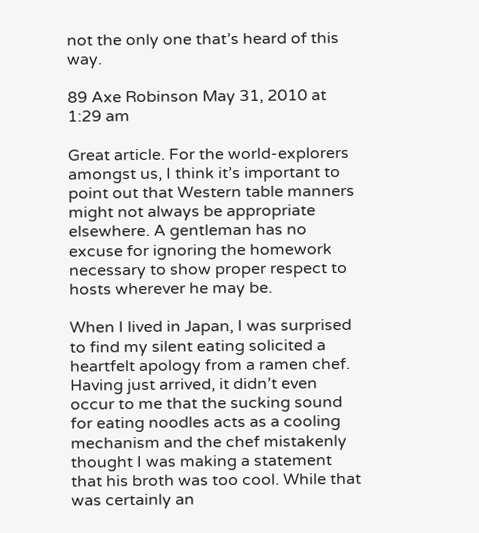not the only one that’s heard of this way.

89 Axe Robinson May 31, 2010 at 1:29 am

Great article. For the world-explorers amongst us, I think it’s important to point out that Western table manners might not always be appropriate elsewhere. A gentleman has no excuse for ignoring the homework necessary to show proper respect to hosts wherever he may be.

When I lived in Japan, I was surprised to find my silent eating solicited a heartfelt apology from a ramen chef. Having just arrived, it didn’t even occur to me that the sucking sound for eating noodles acts as a cooling mechanism and the chef mistakenly thought I was making a statement that his broth was too cool. While that was certainly an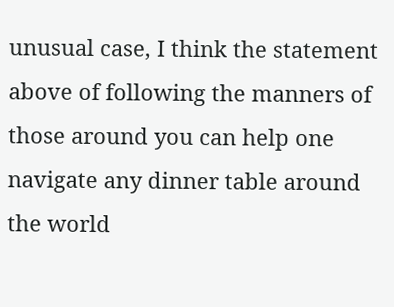unusual case, I think the statement above of following the manners of those around you can help one navigate any dinner table around the world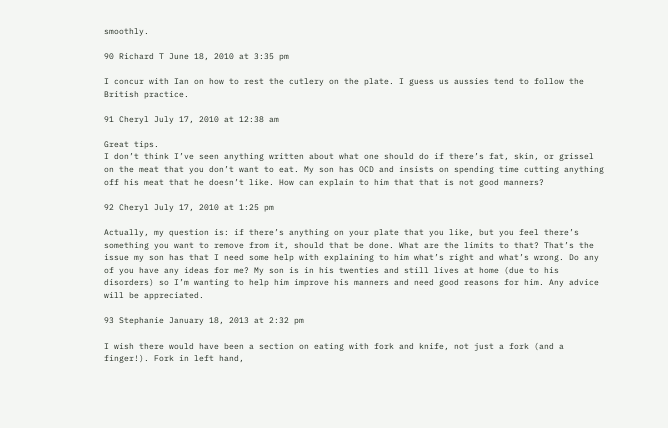smoothly.

90 Richard T June 18, 2010 at 3:35 pm

I concur with Ian on how to rest the cutlery on the plate. I guess us aussies tend to follow the British practice.

91 Cheryl July 17, 2010 at 12:38 am

Great tips.
I don’t think I’ve seen anything written about what one should do if there’s fat, skin, or grissel on the meat that you don’t want to eat. My son has OCD and insists on spending time cutting anything off his meat that he doesn’t like. How can explain to him that that is not good manners?

92 Cheryl July 17, 2010 at 1:25 pm

Actually, my question is: if there’s anything on your plate that you like, but you feel there’s something you want to remove from it, should that be done. What are the limits to that? That’s the issue my son has that I need some help with explaining to him what’s right and what’s wrong. Do any of you have any ideas for me? My son is in his twenties and still lives at home (due to his disorders) so I’m wanting to help him improve his manners and need good reasons for him. Any advice will be appreciated.

93 Stephanie January 18, 2013 at 2:32 pm

I wish there would have been a section on eating with fork and knife, not just a fork (and a finger!). Fork in left hand,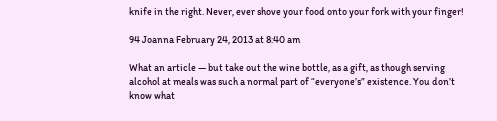knife in the right. Never, ever shove your food onto your fork with your finger!

94 Joanna February 24, 2013 at 8:40 am

What an article — but take out the wine bottle, as a gift, as though serving alcohol at meals was such a normal part of “everyone’s” existence. You don’t know what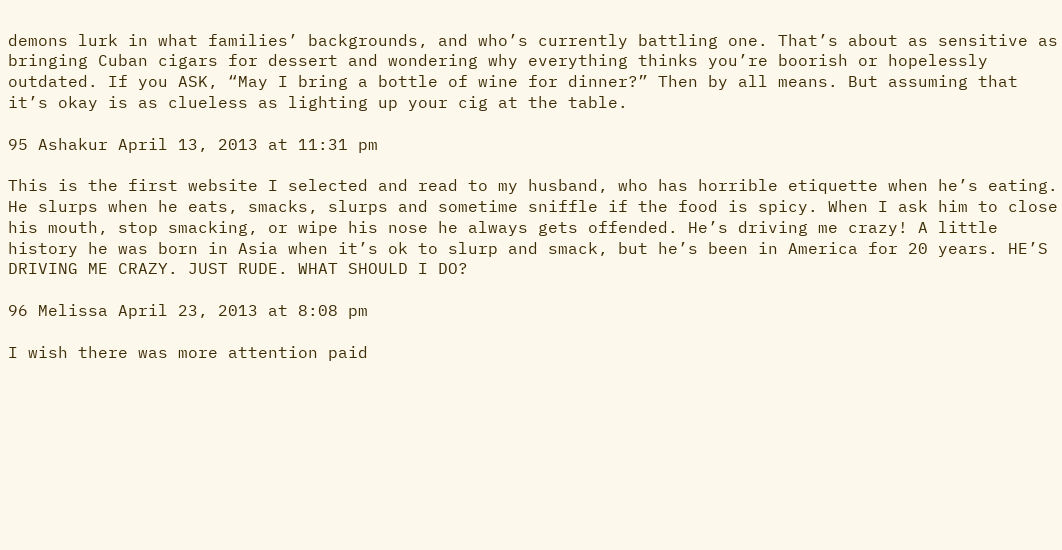demons lurk in what families’ backgrounds, and who’s currently battling one. That’s about as sensitive as bringing Cuban cigars for dessert and wondering why everything thinks you’re boorish or hopelessly outdated. If you ASK, “May I bring a bottle of wine for dinner?” Then by all means. But assuming that it’s okay is as clueless as lighting up your cig at the table.

95 Ashakur April 13, 2013 at 11:31 pm

This is the first website I selected and read to my husband, who has horrible etiquette when he’s eating. He slurps when he eats, smacks, slurps and sometime sniffle if the food is spicy. When I ask him to close his mouth, stop smacking, or wipe his nose he always gets offended. He’s driving me crazy! A little history he was born in Asia when it’s ok to slurp and smack, but he’s been in America for 20 years. HE’S DRIVING ME CRAZY. JUST RUDE. WHAT SHOULD I DO?

96 Melissa April 23, 2013 at 8:08 pm

I wish there was more attention paid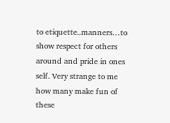to etiquette..manners…to show respect for others around and pride in ones self. Very strange to me how many make fun of these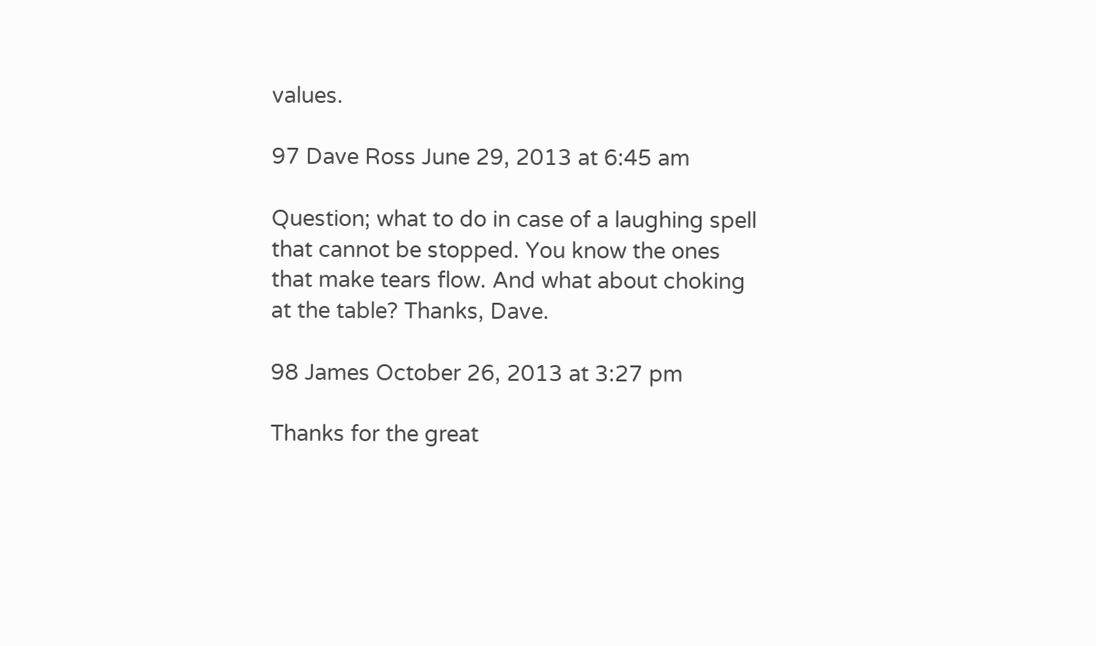values.

97 Dave Ross June 29, 2013 at 6:45 am

Question; what to do in case of a laughing spell that cannot be stopped. You know the ones that make tears flow. And what about choking at the table? Thanks, Dave.

98 James October 26, 2013 at 3:27 pm

Thanks for the great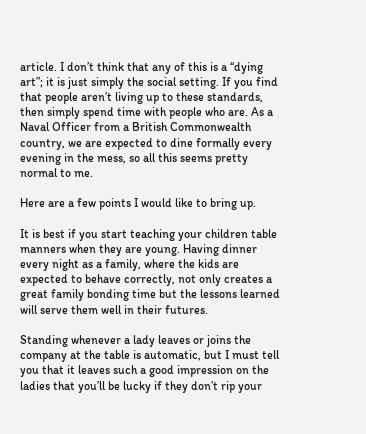article. I don’t think that any of this is a “dying art”; it is just simply the social setting. If you find that people aren’t living up to these standards, then simply spend time with people who are. As a Naval Officer from a British Commonwealth country, we are expected to dine formally every evening in the mess, so all this seems pretty normal to me.

Here are a few points I would like to bring up.

It is best if you start teaching your children table manners when they are young. Having dinner every night as a family, where the kids are expected to behave correctly, not only creates a great family bonding time but the lessons learned will serve them well in their futures.

Standing whenever a lady leaves or joins the company at the table is automatic, but I must tell you that it leaves such a good impression on the ladies that you’ll be lucky if they don’t rip your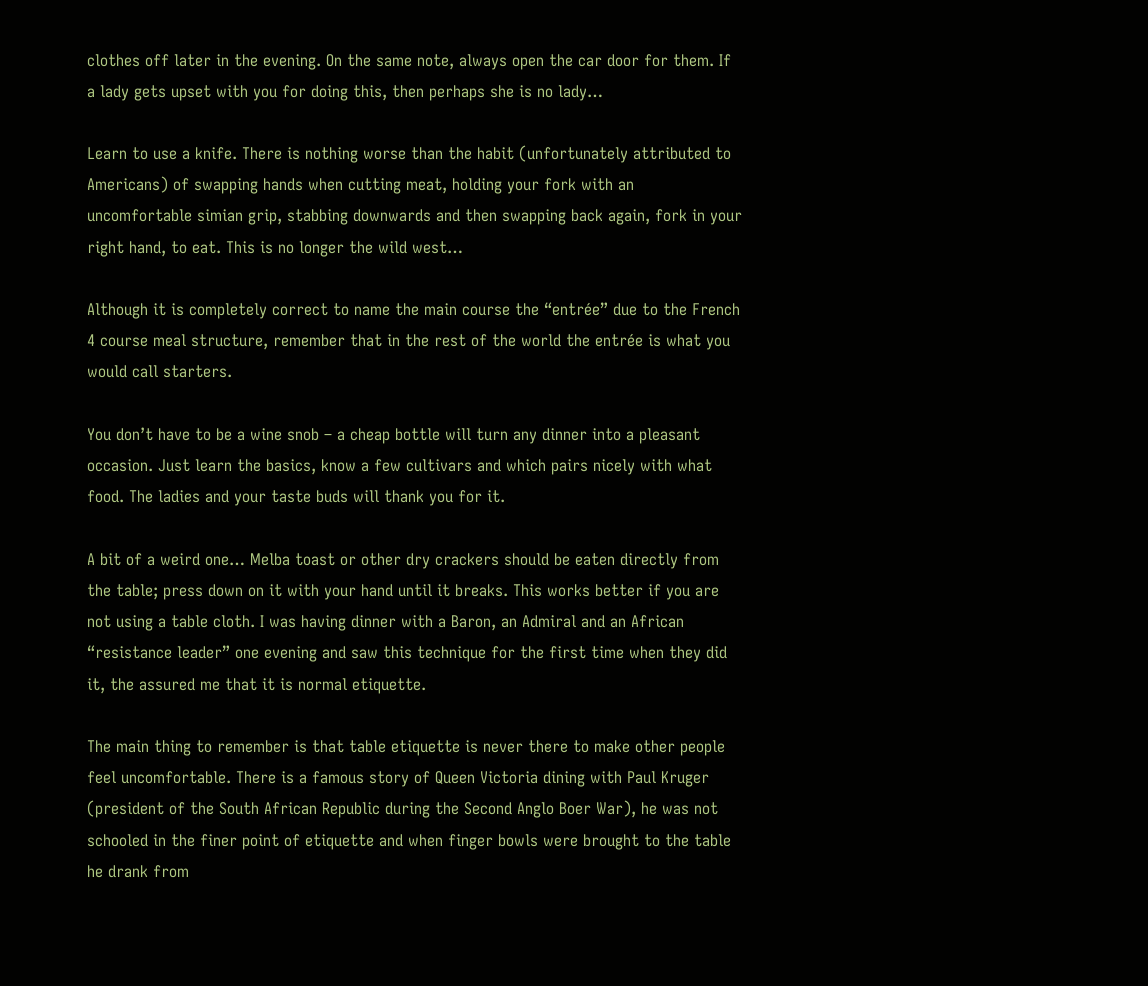clothes off later in the evening. On the same note, always open the car door for them. If a lady gets upset with you for doing this, then perhaps she is no lady…

Learn to use a knife. There is nothing worse than the habit (unfortunately attributed to Americans) of swapping hands when cutting meat, holding your fork with an uncomfortable simian grip, stabbing downwards and then swapping back again, fork in your right hand, to eat. This is no longer the wild west…

Although it is completely correct to name the main course the “entrée” due to the French 4 course meal structure, remember that in the rest of the world the entrée is what you would call starters.

You don’t have to be a wine snob – a cheap bottle will turn any dinner into a pleasant occasion. Just learn the basics, know a few cultivars and which pairs nicely with what food. The ladies and your taste buds will thank you for it.

A bit of a weird one… Melba toast or other dry crackers should be eaten directly from the table; press down on it with your hand until it breaks. This works better if you are not using a table cloth. I was having dinner with a Baron, an Admiral and an African “resistance leader” one evening and saw this technique for the first time when they did it, the assured me that it is normal etiquette.

The main thing to remember is that table etiquette is never there to make other people feel uncomfortable. There is a famous story of Queen Victoria dining with Paul Kruger (president of the South African Republic during the Second Anglo Boer War), he was not schooled in the finer point of etiquette and when finger bowls were brought to the table he drank from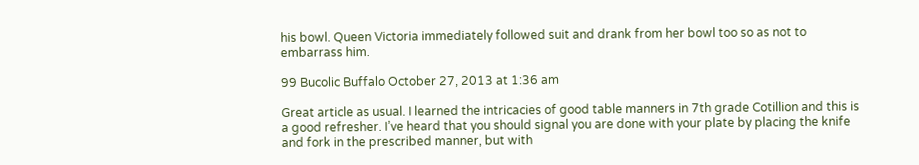his bowl. Queen Victoria immediately followed suit and drank from her bowl too so as not to embarrass him.

99 Bucolic Buffalo October 27, 2013 at 1:36 am

Great article as usual. I learned the intricacies of good table manners in 7th grade Cotillion and this is a good refresher. I’ve heard that you should signal you are done with your plate by placing the knife and fork in the prescribed manner, but with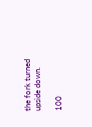the fork turned upside down.

100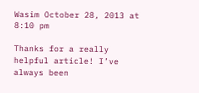Wasim October 28, 2013 at 8:10 pm

Thanks for a really helpful article! I’ve always been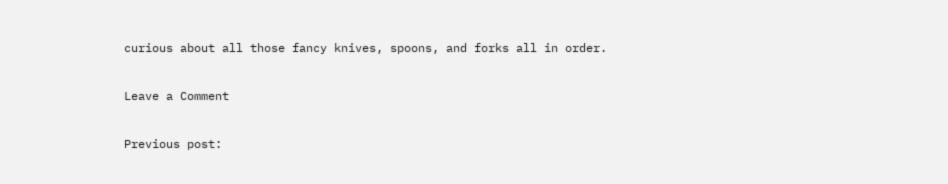curious about all those fancy knives, spoons, and forks all in order.

Leave a Comment

Previous post: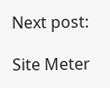Next post:

Site Meter